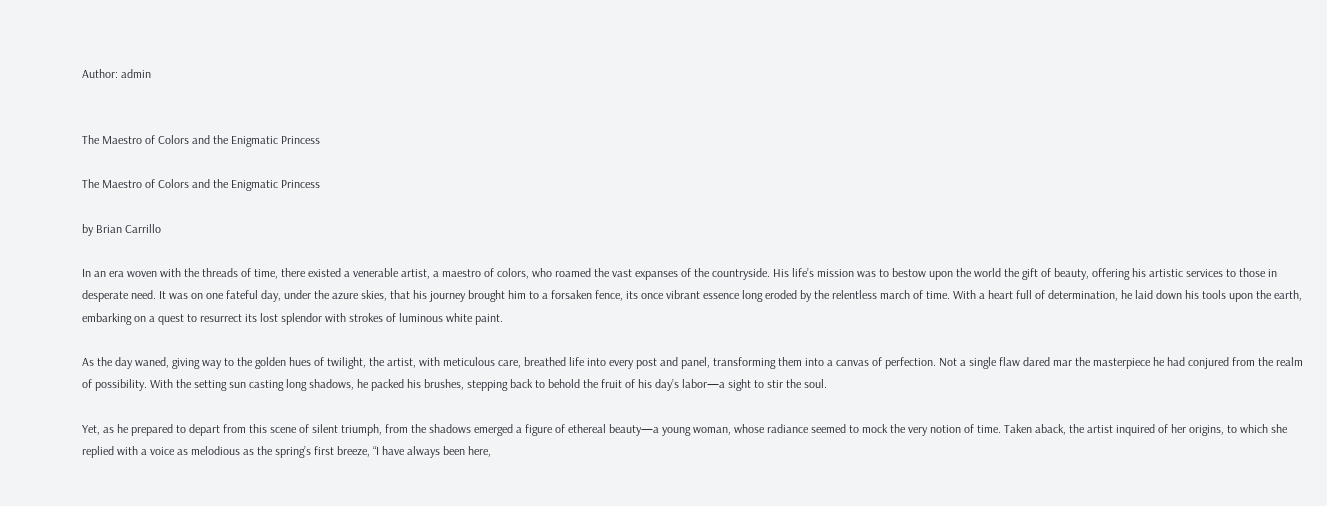Author: admin


The Maestro of Colors and the Enigmatic Princess

The Maestro of Colors and the Enigmatic Princess

by Brian Carrillo

In an era woven with the threads of time, there existed a venerable artist, a maestro of colors, who roamed the vast expanses of the countryside. His life’s mission was to bestow upon the world the gift of beauty, offering his artistic services to those in desperate need. It was on one fateful day, under the azure skies, that his journey brought him to a forsaken fence, its once vibrant essence long eroded by the relentless march of time. With a heart full of determination, he laid down his tools upon the earth, embarking on a quest to resurrect its lost splendor with strokes of luminous white paint.

As the day waned, giving way to the golden hues of twilight, the artist, with meticulous care, breathed life into every post and panel, transforming them into a canvas of perfection. Not a single flaw dared mar the masterpiece he had conjured from the realm of possibility. With the setting sun casting long shadows, he packed his brushes, stepping back to behold the fruit of his day’s labor—a sight to stir the soul.

Yet, as he prepared to depart from this scene of silent triumph, from the shadows emerged a figure of ethereal beauty—a young woman, whose radiance seemed to mock the very notion of time. Taken aback, the artist inquired of her origins, to which she replied with a voice as melodious as the spring’s first breeze, “I have always been here,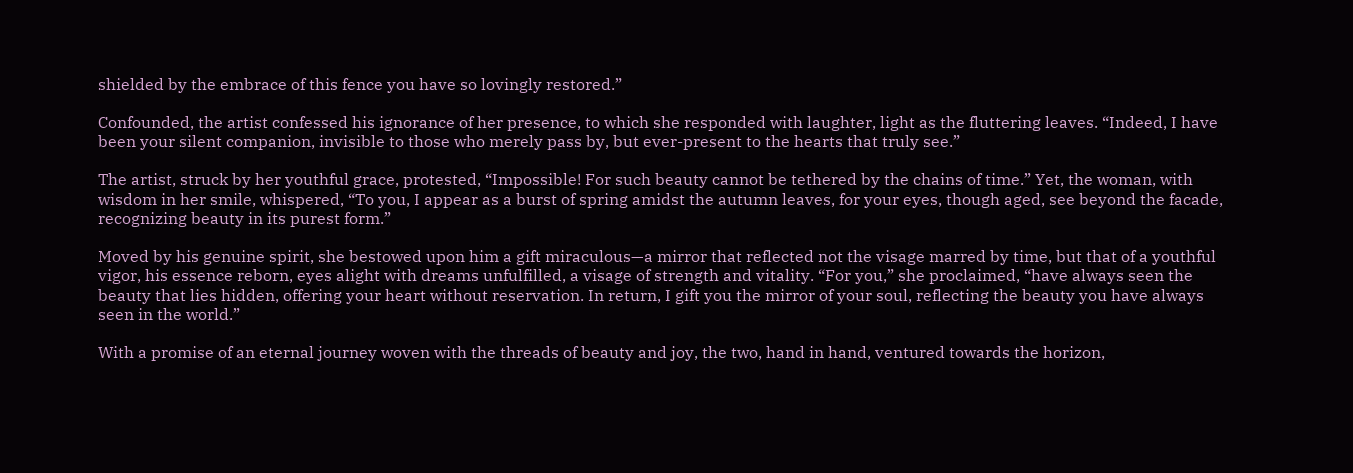shielded by the embrace of this fence you have so lovingly restored.”

Confounded, the artist confessed his ignorance of her presence, to which she responded with laughter, light as the fluttering leaves. “Indeed, I have been your silent companion, invisible to those who merely pass by, but ever-present to the hearts that truly see.”

The artist, struck by her youthful grace, protested, “Impossible! For such beauty cannot be tethered by the chains of time.” Yet, the woman, with wisdom in her smile, whispered, “To you, I appear as a burst of spring amidst the autumn leaves, for your eyes, though aged, see beyond the facade, recognizing beauty in its purest form.”

Moved by his genuine spirit, she bestowed upon him a gift miraculous—a mirror that reflected not the visage marred by time, but that of a youthful vigor, his essence reborn, eyes alight with dreams unfulfilled, a visage of strength and vitality. “For you,” she proclaimed, “have always seen the beauty that lies hidden, offering your heart without reservation. In return, I gift you the mirror of your soul, reflecting the beauty you have always seen in the world.”

With a promise of an eternal journey woven with the threads of beauty and joy, the two, hand in hand, ventured towards the horizon,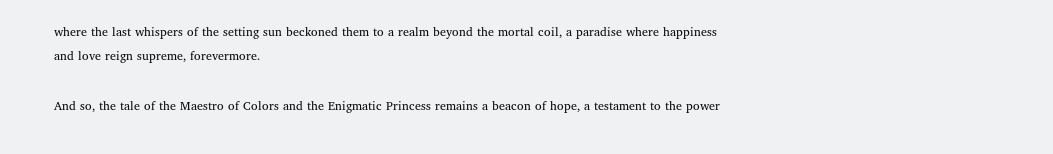where the last whispers of the setting sun beckoned them to a realm beyond the mortal coil, a paradise where happiness and love reign supreme, forevermore.

And so, the tale of the Maestro of Colors and the Enigmatic Princess remains a beacon of hope, a testament to the power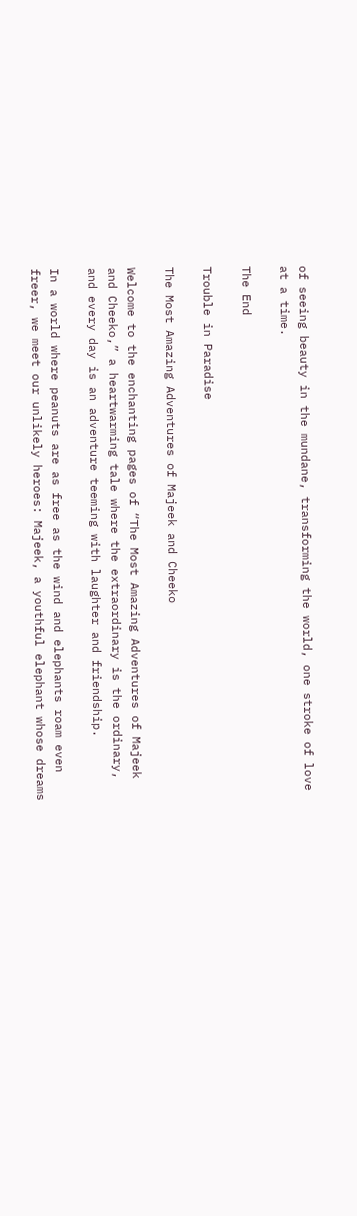of seeing beauty in the mundane, transforming the world, one stroke of love at a time.

The End

Trouble in Paradise

The Most Amazing Adventures of Majeek and Cheeko

Welcome to the enchanting pages of “The Most Amazing Adventures of Majeek and Cheeko,” a heartwarming tale where the extraordinary is the ordinary, and every day is an adventure teeming with laughter and friendship.

In a world where peanuts are as free as the wind and elephants roam even freer, we meet our unlikely heroes: Majeek, a youthful elephant whose dreams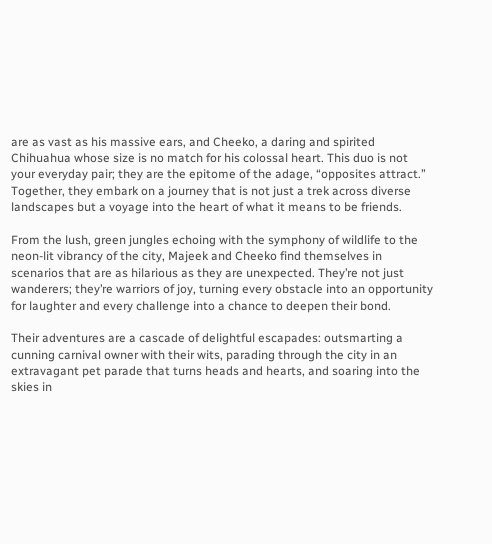are as vast as his massive ears, and Cheeko, a daring and spirited Chihuahua whose size is no match for his colossal heart. This duo is not your everyday pair; they are the epitome of the adage, “opposites attract.” Together, they embark on a journey that is not just a trek across diverse landscapes but a voyage into the heart of what it means to be friends.

From the lush, green jungles echoing with the symphony of wildlife to the neon-lit vibrancy of the city, Majeek and Cheeko find themselves in scenarios that are as hilarious as they are unexpected. They’re not just wanderers; they’re warriors of joy, turning every obstacle into an opportunity for laughter and every challenge into a chance to deepen their bond.

Their adventures are a cascade of delightful escapades: outsmarting a cunning carnival owner with their wits, parading through the city in an extravagant pet parade that turns heads and hearts, and soaring into the skies in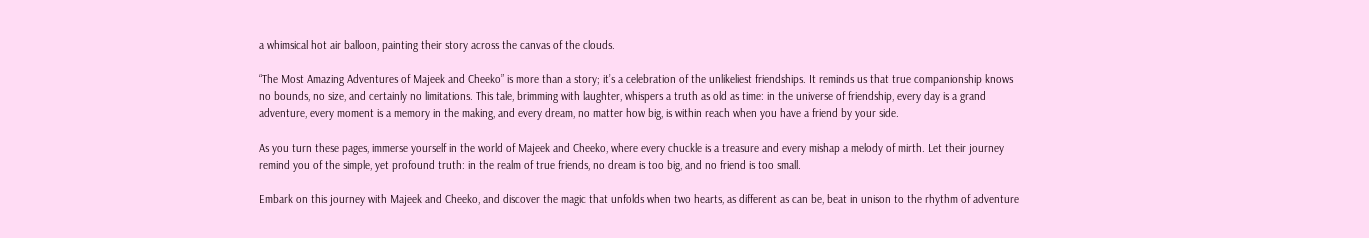a whimsical hot air balloon, painting their story across the canvas of the clouds.

“The Most Amazing Adventures of Majeek and Cheeko” is more than a story; it’s a celebration of the unlikeliest friendships. It reminds us that true companionship knows no bounds, no size, and certainly no limitations. This tale, brimming with laughter, whispers a truth as old as time: in the universe of friendship, every day is a grand adventure, every moment is a memory in the making, and every dream, no matter how big, is within reach when you have a friend by your side.

As you turn these pages, immerse yourself in the world of Majeek and Cheeko, where every chuckle is a treasure and every mishap a melody of mirth. Let their journey remind you of the simple, yet profound truth: in the realm of true friends, no dream is too big, and no friend is too small.

Embark on this journey with Majeek and Cheeko, and discover the magic that unfolds when two hearts, as different as can be, beat in unison to the rhythm of adventure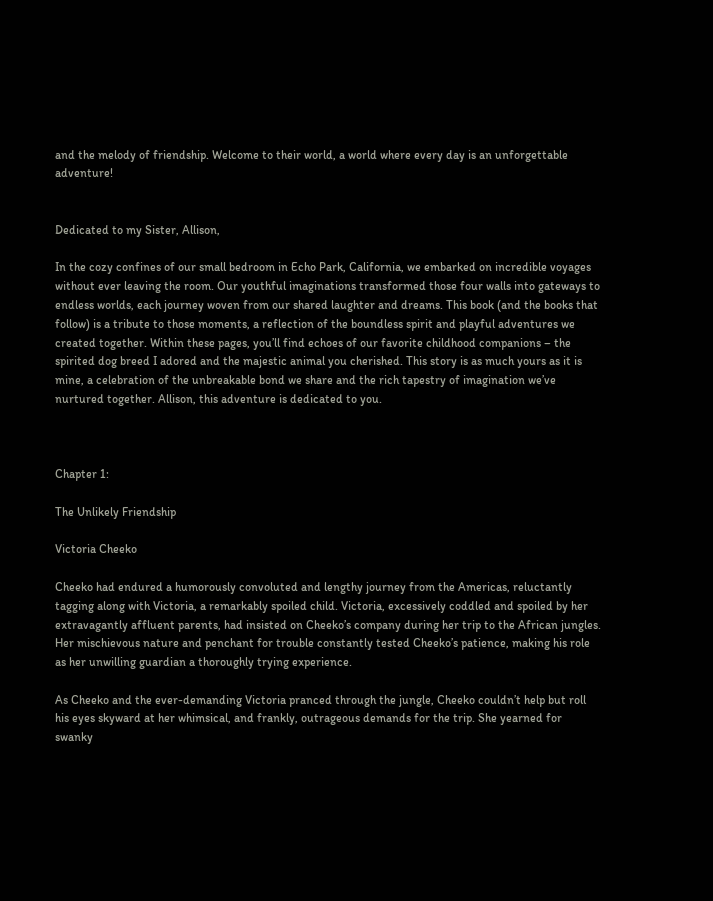and the melody of friendship. Welcome to their world, a world where every day is an unforgettable adventure!


Dedicated to my Sister, Allison,

In the cozy confines of our small bedroom in Echo Park, California, we embarked on incredible voyages without ever leaving the room. Our youthful imaginations transformed those four walls into gateways to endless worlds, each journey woven from our shared laughter and dreams. This book (and the books that follow) is a tribute to those moments, a reflection of the boundless spirit and playful adventures we created together. Within these pages, you’ll find echoes of our favorite childhood companions – the spirited dog breed I adored and the majestic animal you cherished. This story is as much yours as it is mine, a celebration of the unbreakable bond we share and the rich tapestry of imagination we’ve nurtured together. Allison, this adventure is dedicated to you.



Chapter 1:

The Unlikely Friendship

Victoria Cheeko

Cheeko had endured a humorously convoluted and lengthy journey from the Americas, reluctantly tagging along with Victoria, a remarkably spoiled child. Victoria, excessively coddled and spoiled by her extravagantly affluent parents, had insisted on Cheeko’s company during her trip to the African jungles. Her mischievous nature and penchant for trouble constantly tested Cheeko’s patience, making his role as her unwilling guardian a thoroughly trying experience.

As Cheeko and the ever-demanding Victoria pranced through the jungle, Cheeko couldn’t help but roll his eyes skyward at her whimsical, and frankly, outrageous demands for the trip. She yearned for swanky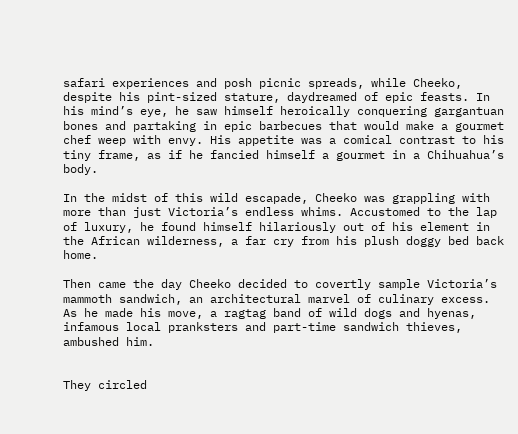safari experiences and posh picnic spreads, while Cheeko, despite his pint-sized stature, daydreamed of epic feasts. In his mind’s eye, he saw himself heroically conquering gargantuan bones and partaking in epic barbecues that would make a gourmet chef weep with envy. His appetite was a comical contrast to his tiny frame, as if he fancied himself a gourmet in a Chihuahua’s body.

In the midst of this wild escapade, Cheeko was grappling with more than just Victoria’s endless whims. Accustomed to the lap of luxury, he found himself hilariously out of his element in the African wilderness, a far cry from his plush doggy bed back home.

Then came the day Cheeko decided to covertly sample Victoria’s mammoth sandwich, an architectural marvel of culinary excess. As he made his move, a ragtag band of wild dogs and hyenas, infamous local pranksters and part-time sandwich thieves, ambushed him.


They circled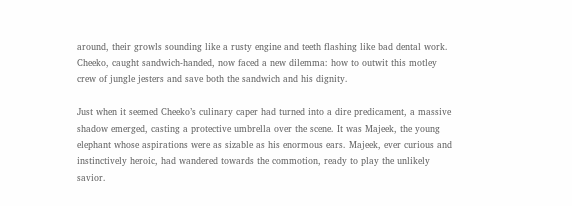around, their growls sounding like a rusty engine and teeth flashing like bad dental work. Cheeko, caught sandwich-handed, now faced a new dilemma: how to outwit this motley crew of jungle jesters and save both the sandwich and his dignity.

Just when it seemed Cheeko’s culinary caper had turned into a dire predicament, a massive shadow emerged, casting a protective umbrella over the scene. It was Majeek, the young elephant whose aspirations were as sizable as his enormous ears. Majeek, ever curious and instinctively heroic, had wandered towards the commotion, ready to play the unlikely savior.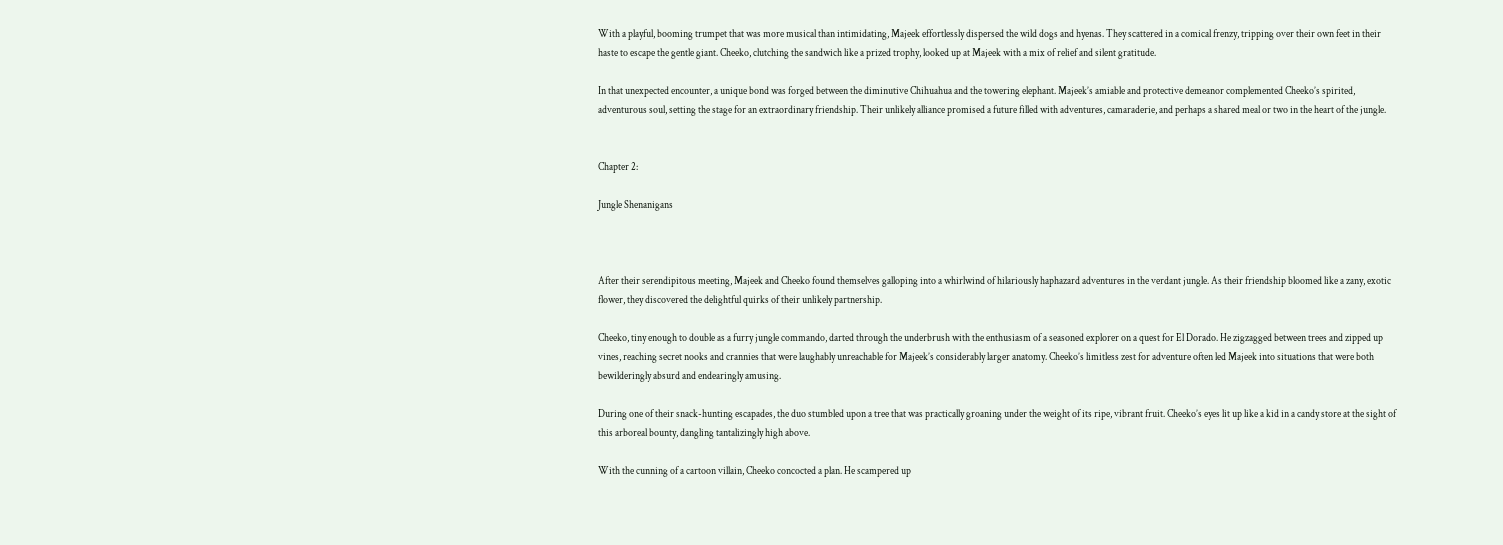With a playful, booming trumpet that was more musical than intimidating, Majeek effortlessly dispersed the wild dogs and hyenas. They scattered in a comical frenzy, tripping over their own feet in their haste to escape the gentle giant. Cheeko, clutching the sandwich like a prized trophy, looked up at Majeek with a mix of relief and silent gratitude.

In that unexpected encounter, a unique bond was forged between the diminutive Chihuahua and the towering elephant. Majeek’s amiable and protective demeanor complemented Cheeko’s spirited, adventurous soul, setting the stage for an extraordinary friendship. Their unlikely alliance promised a future filled with adventures, camaraderie, and perhaps a shared meal or two in the heart of the jungle.


Chapter 2:

Jungle Shenanigans



After their serendipitous meeting, Majeek and Cheeko found themselves galloping into a whirlwind of hilariously haphazard adventures in the verdant jungle. As their friendship bloomed like a zany, exotic flower, they discovered the delightful quirks of their unlikely partnership.

Cheeko, tiny enough to double as a furry jungle commando, darted through the underbrush with the enthusiasm of a seasoned explorer on a quest for El Dorado. He zigzagged between trees and zipped up vines, reaching secret nooks and crannies that were laughably unreachable for Majeek’s considerably larger anatomy. Cheeko’s limitless zest for adventure often led Majeek into situations that were both bewilderingly absurd and endearingly amusing.

During one of their snack-hunting escapades, the duo stumbled upon a tree that was practically groaning under the weight of its ripe, vibrant fruit. Cheeko’s eyes lit up like a kid in a candy store at the sight of this arboreal bounty, dangling tantalizingly high above.

With the cunning of a cartoon villain, Cheeko concocted a plan. He scampered up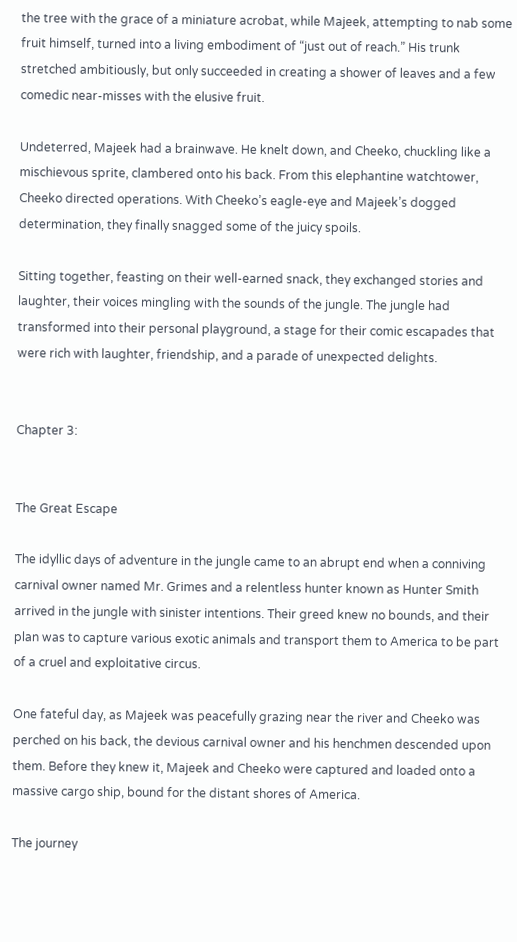the tree with the grace of a miniature acrobat, while Majeek, attempting to nab some fruit himself, turned into a living embodiment of “just out of reach.” His trunk stretched ambitiously, but only succeeded in creating a shower of leaves and a few comedic near-misses with the elusive fruit.

Undeterred, Majeek had a brainwave. He knelt down, and Cheeko, chuckling like a mischievous sprite, clambered onto his back. From this elephantine watchtower, Cheeko directed operations. With Cheeko’s eagle-eye and Majeek’s dogged determination, they finally snagged some of the juicy spoils.

Sitting together, feasting on their well-earned snack, they exchanged stories and laughter, their voices mingling with the sounds of the jungle. The jungle had transformed into their personal playground, a stage for their comic escapades that were rich with laughter, friendship, and a parade of unexpected delights.


Chapter 3:


The Great Escape

The idyllic days of adventure in the jungle came to an abrupt end when a conniving carnival owner named Mr. Grimes and a relentless hunter known as Hunter Smith arrived in the jungle with sinister intentions. Their greed knew no bounds, and their plan was to capture various exotic animals and transport them to America to be part of a cruel and exploitative circus.

One fateful day, as Majeek was peacefully grazing near the river and Cheeko was perched on his back, the devious carnival owner and his henchmen descended upon them. Before they knew it, Majeek and Cheeko were captured and loaded onto a massive cargo ship, bound for the distant shores of America.

The journey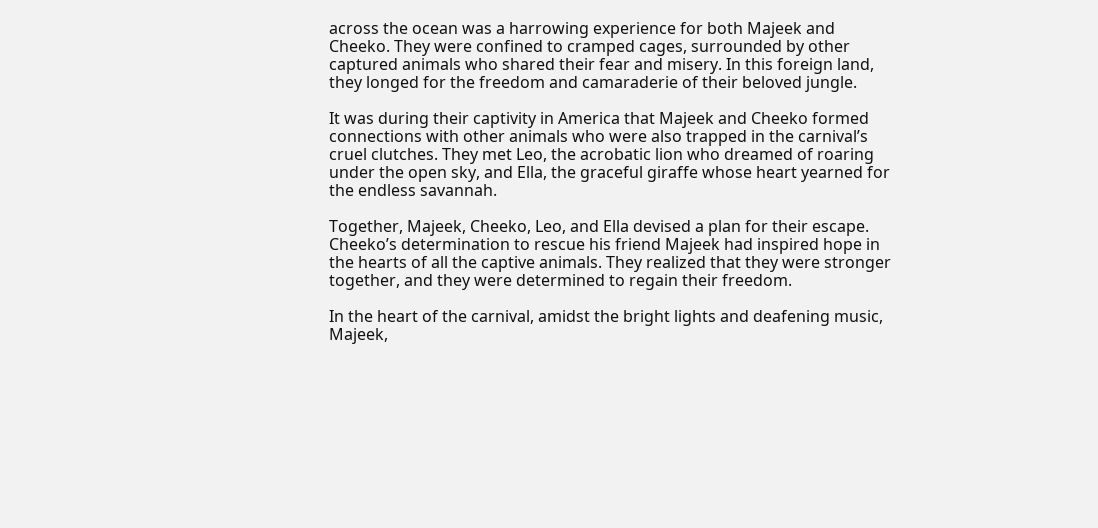across the ocean was a harrowing experience for both Majeek and Cheeko. They were confined to cramped cages, surrounded by other captured animals who shared their fear and misery. In this foreign land, they longed for the freedom and camaraderie of their beloved jungle.

It was during their captivity in America that Majeek and Cheeko formed connections with other animals who were also trapped in the carnival’s cruel clutches. They met Leo, the acrobatic lion who dreamed of roaring under the open sky, and Ella, the graceful giraffe whose heart yearned for the endless savannah.

Together, Majeek, Cheeko, Leo, and Ella devised a plan for their escape. Cheeko’s determination to rescue his friend Majeek had inspired hope in the hearts of all the captive animals. They realized that they were stronger together, and they were determined to regain their freedom.

In the heart of the carnival, amidst the bright lights and deafening music, Majeek,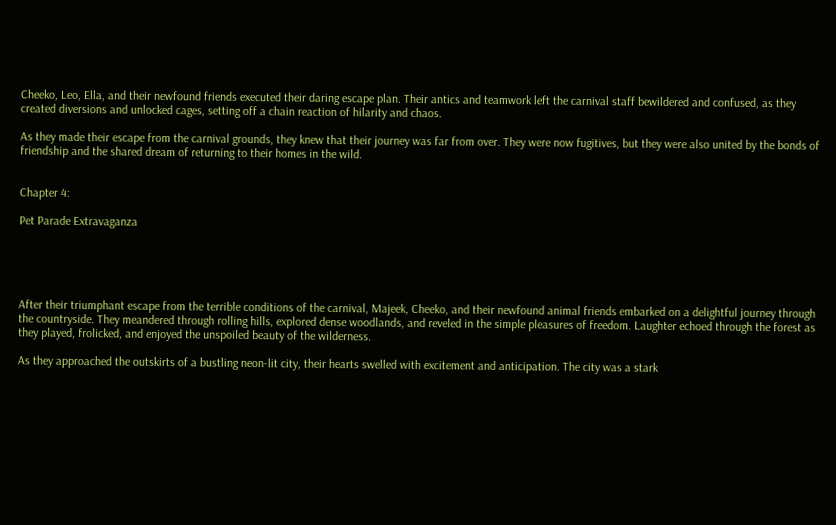Cheeko, Leo, Ella, and their newfound friends executed their daring escape plan. Their antics and teamwork left the carnival staff bewildered and confused, as they created diversions and unlocked cages, setting off a chain reaction of hilarity and chaos.

As they made their escape from the carnival grounds, they knew that their journey was far from over. They were now fugitives, but they were also united by the bonds of friendship and the shared dream of returning to their homes in the wild.


Chapter 4:

Pet Parade Extravaganza





After their triumphant escape from the terrible conditions of the carnival, Majeek, Cheeko, and their newfound animal friends embarked on a delightful journey through the countryside. They meandered through rolling hills, explored dense woodlands, and reveled in the simple pleasures of freedom. Laughter echoed through the forest as they played, frolicked, and enjoyed the unspoiled beauty of the wilderness.

As they approached the outskirts of a bustling neon-lit city, their hearts swelled with excitement and anticipation. The city was a stark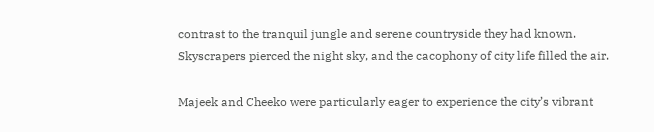contrast to the tranquil jungle and serene countryside they had known. Skyscrapers pierced the night sky, and the cacophony of city life filled the air.

Majeek and Cheeko were particularly eager to experience the city’s vibrant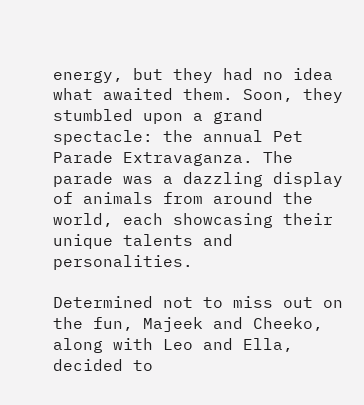energy, but they had no idea what awaited them. Soon, they stumbled upon a grand spectacle: the annual Pet Parade Extravaganza. The parade was a dazzling display of animals from around the world, each showcasing their unique talents and personalities.

Determined not to miss out on the fun, Majeek and Cheeko, along with Leo and Ella, decided to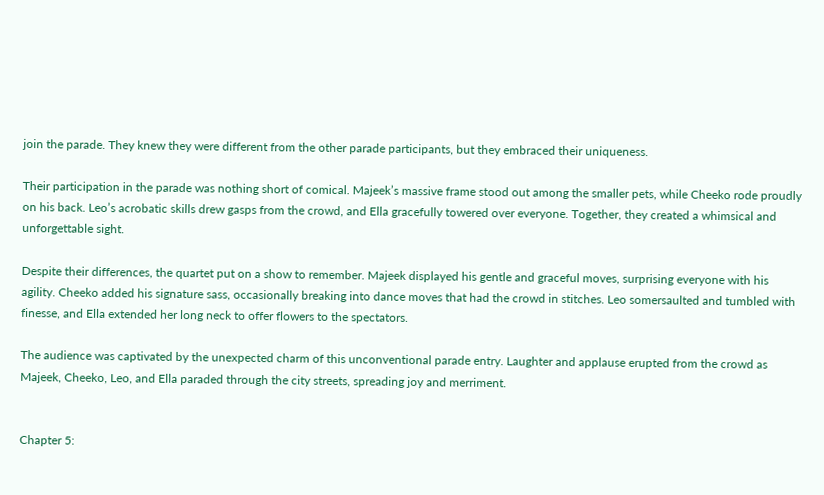join the parade. They knew they were different from the other parade participants, but they embraced their uniqueness.

Their participation in the parade was nothing short of comical. Majeek’s massive frame stood out among the smaller pets, while Cheeko rode proudly on his back. Leo’s acrobatic skills drew gasps from the crowd, and Ella gracefully towered over everyone. Together, they created a whimsical and unforgettable sight.

Despite their differences, the quartet put on a show to remember. Majeek displayed his gentle and graceful moves, surprising everyone with his agility. Cheeko added his signature sass, occasionally breaking into dance moves that had the crowd in stitches. Leo somersaulted and tumbled with finesse, and Ella extended her long neck to offer flowers to the spectators.

The audience was captivated by the unexpected charm of this unconventional parade entry. Laughter and applause erupted from the crowd as Majeek, Cheeko, Leo, and Ella paraded through the city streets, spreading joy and merriment.


Chapter 5: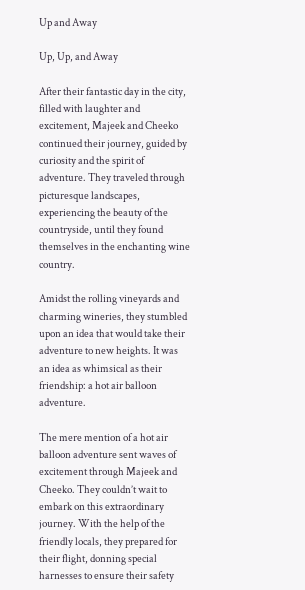Up and Away

Up, Up, and Away

After their fantastic day in the city, filled with laughter and excitement, Majeek and Cheeko continued their journey, guided by curiosity and the spirit of adventure. They traveled through picturesque landscapes, experiencing the beauty of the countryside, until they found themselves in the enchanting wine country.

Amidst the rolling vineyards and charming wineries, they stumbled upon an idea that would take their adventure to new heights. It was an idea as whimsical as their friendship: a hot air balloon adventure.

The mere mention of a hot air balloon adventure sent waves of excitement through Majeek and Cheeko. They couldn’t wait to embark on this extraordinary journey. With the help of the friendly locals, they prepared for their flight, donning special harnesses to ensure their safety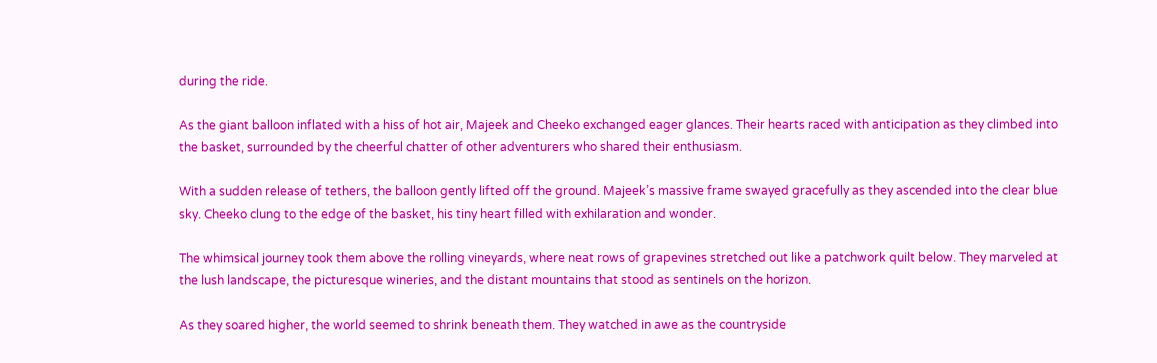during the ride.

As the giant balloon inflated with a hiss of hot air, Majeek and Cheeko exchanged eager glances. Their hearts raced with anticipation as they climbed into the basket, surrounded by the cheerful chatter of other adventurers who shared their enthusiasm.

With a sudden release of tethers, the balloon gently lifted off the ground. Majeek’s massive frame swayed gracefully as they ascended into the clear blue sky. Cheeko clung to the edge of the basket, his tiny heart filled with exhilaration and wonder.

The whimsical journey took them above the rolling vineyards, where neat rows of grapevines stretched out like a patchwork quilt below. They marveled at the lush landscape, the picturesque wineries, and the distant mountains that stood as sentinels on the horizon.

As they soared higher, the world seemed to shrink beneath them. They watched in awe as the countryside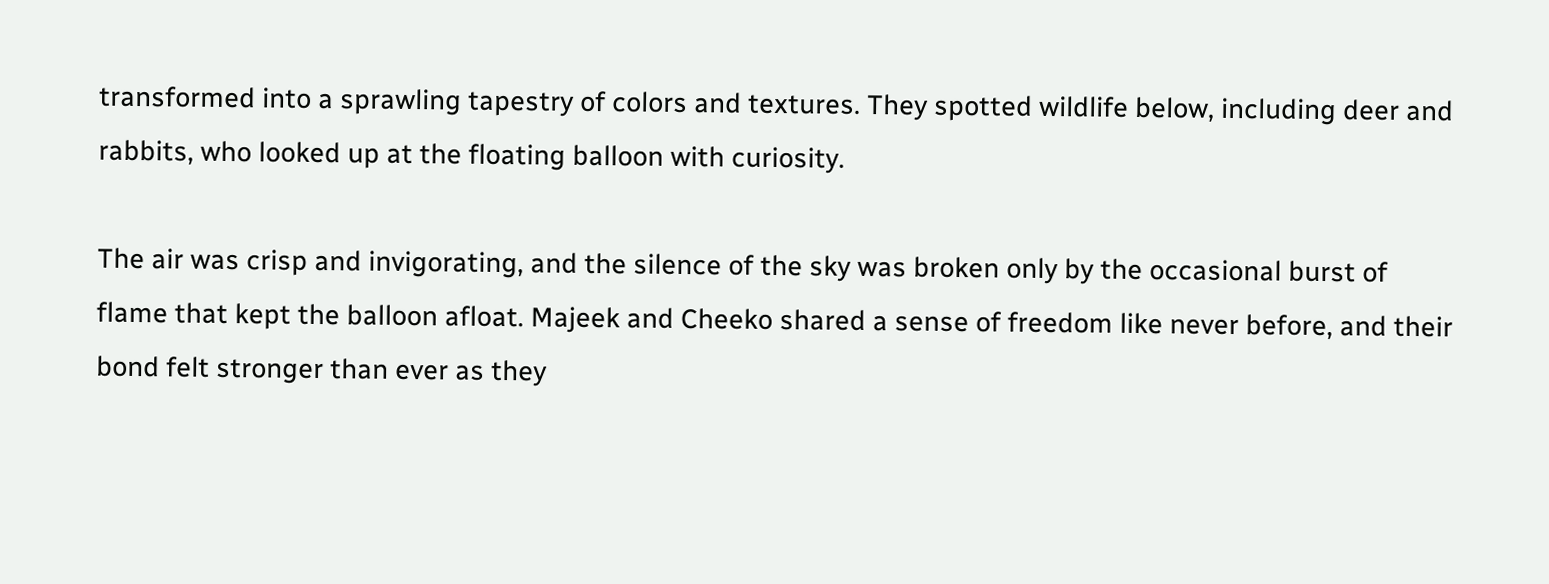transformed into a sprawling tapestry of colors and textures. They spotted wildlife below, including deer and rabbits, who looked up at the floating balloon with curiosity.

The air was crisp and invigorating, and the silence of the sky was broken only by the occasional burst of flame that kept the balloon afloat. Majeek and Cheeko shared a sense of freedom like never before, and their bond felt stronger than ever as they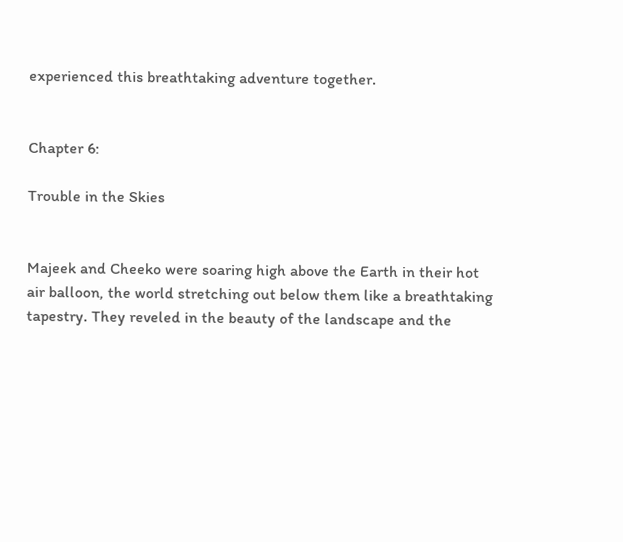experienced this breathtaking adventure together.


Chapter 6:

Trouble in the Skies


Majeek and Cheeko were soaring high above the Earth in their hot air balloon, the world stretching out below them like a breathtaking tapestry. They reveled in the beauty of the landscape and the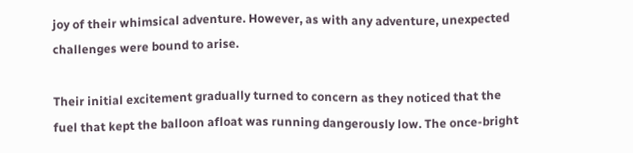joy of their whimsical adventure. However, as with any adventure, unexpected challenges were bound to arise.

Their initial excitement gradually turned to concern as they noticed that the fuel that kept the balloon afloat was running dangerously low. The once-bright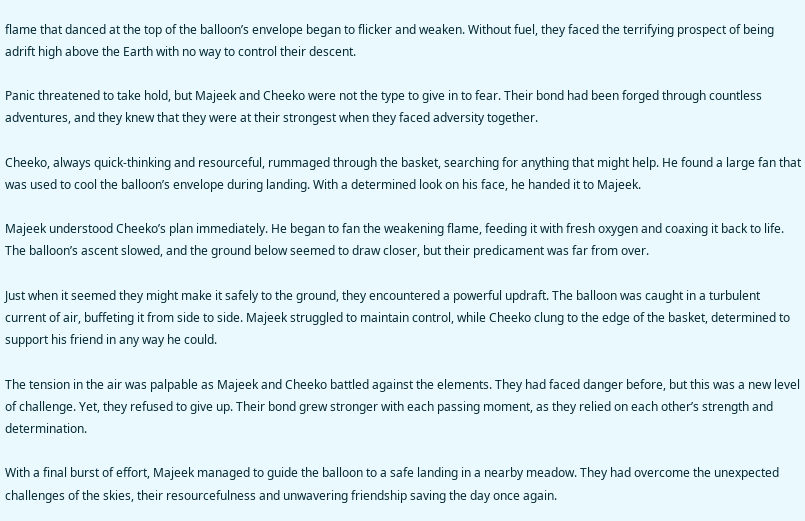flame that danced at the top of the balloon’s envelope began to flicker and weaken. Without fuel, they faced the terrifying prospect of being adrift high above the Earth with no way to control their descent.

Panic threatened to take hold, but Majeek and Cheeko were not the type to give in to fear. Their bond had been forged through countless adventures, and they knew that they were at their strongest when they faced adversity together.

Cheeko, always quick-thinking and resourceful, rummaged through the basket, searching for anything that might help. He found a large fan that was used to cool the balloon’s envelope during landing. With a determined look on his face, he handed it to Majeek.

Majeek understood Cheeko’s plan immediately. He began to fan the weakening flame, feeding it with fresh oxygen and coaxing it back to life. The balloon’s ascent slowed, and the ground below seemed to draw closer, but their predicament was far from over.

Just when it seemed they might make it safely to the ground, they encountered a powerful updraft. The balloon was caught in a turbulent current of air, buffeting it from side to side. Majeek struggled to maintain control, while Cheeko clung to the edge of the basket, determined to support his friend in any way he could.

The tension in the air was palpable as Majeek and Cheeko battled against the elements. They had faced danger before, but this was a new level of challenge. Yet, they refused to give up. Their bond grew stronger with each passing moment, as they relied on each other’s strength and determination.

With a final burst of effort, Majeek managed to guide the balloon to a safe landing in a nearby meadow. They had overcome the unexpected challenges of the skies, their resourcefulness and unwavering friendship saving the day once again.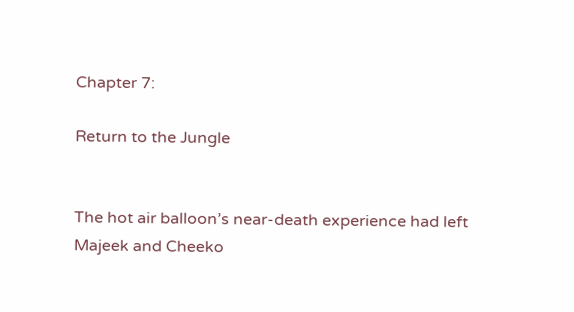Chapter 7:

Return to the Jungle


The hot air balloon’s near-death experience had left Majeek and Cheeko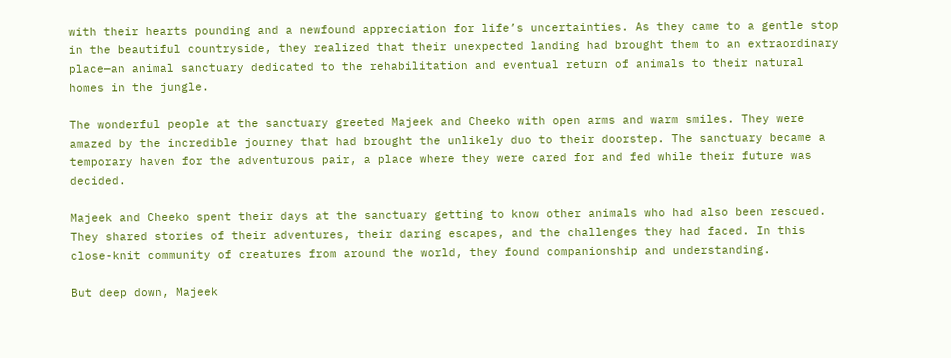with their hearts pounding and a newfound appreciation for life’s uncertainties. As they came to a gentle stop in the beautiful countryside, they realized that their unexpected landing had brought them to an extraordinary place—an animal sanctuary dedicated to the rehabilitation and eventual return of animals to their natural homes in the jungle.

The wonderful people at the sanctuary greeted Majeek and Cheeko with open arms and warm smiles. They were amazed by the incredible journey that had brought the unlikely duo to their doorstep. The sanctuary became a temporary haven for the adventurous pair, a place where they were cared for and fed while their future was decided.

Majeek and Cheeko spent their days at the sanctuary getting to know other animals who had also been rescued. They shared stories of their adventures, their daring escapes, and the challenges they had faced. In this close-knit community of creatures from around the world, they found companionship and understanding.

But deep down, Majeek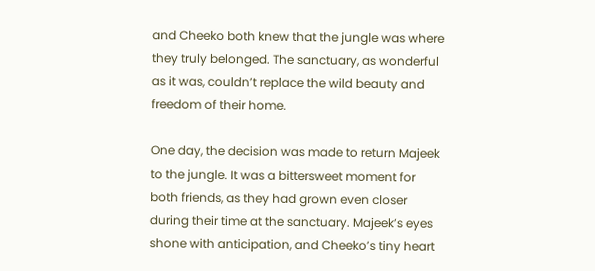and Cheeko both knew that the jungle was where they truly belonged. The sanctuary, as wonderful as it was, couldn’t replace the wild beauty and freedom of their home.

One day, the decision was made to return Majeek to the jungle. It was a bittersweet moment for both friends, as they had grown even closer during their time at the sanctuary. Majeek’s eyes shone with anticipation, and Cheeko’s tiny heart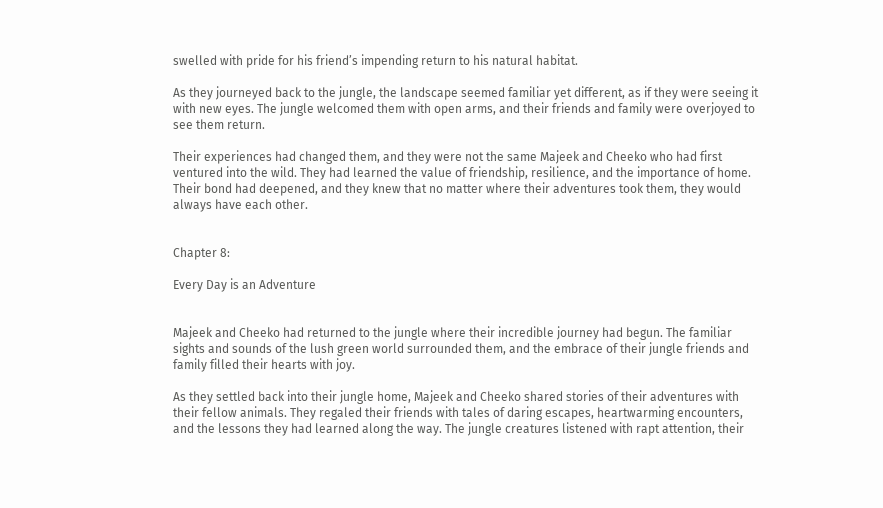swelled with pride for his friend’s impending return to his natural habitat.

As they journeyed back to the jungle, the landscape seemed familiar yet different, as if they were seeing it with new eyes. The jungle welcomed them with open arms, and their friends and family were overjoyed to see them return.

Their experiences had changed them, and they were not the same Majeek and Cheeko who had first ventured into the wild. They had learned the value of friendship, resilience, and the importance of home. Their bond had deepened, and they knew that no matter where their adventures took them, they would always have each other.


Chapter 8:

Every Day is an Adventure


Majeek and Cheeko had returned to the jungle where their incredible journey had begun. The familiar sights and sounds of the lush green world surrounded them, and the embrace of their jungle friends and family filled their hearts with joy.

As they settled back into their jungle home, Majeek and Cheeko shared stories of their adventures with their fellow animals. They regaled their friends with tales of daring escapes, heartwarming encounters, and the lessons they had learned along the way. The jungle creatures listened with rapt attention, their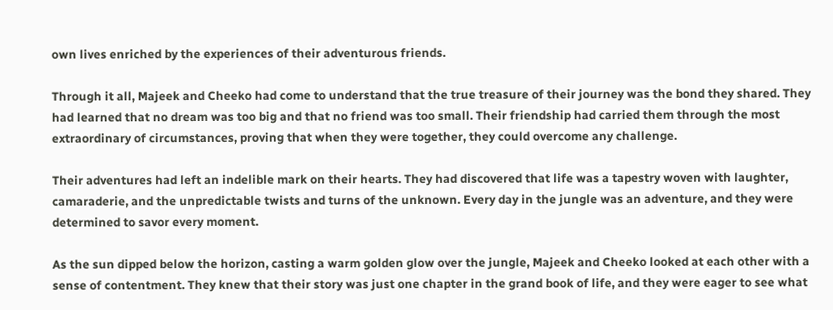own lives enriched by the experiences of their adventurous friends.

Through it all, Majeek and Cheeko had come to understand that the true treasure of their journey was the bond they shared. They had learned that no dream was too big and that no friend was too small. Their friendship had carried them through the most extraordinary of circumstances, proving that when they were together, they could overcome any challenge.

Their adventures had left an indelible mark on their hearts. They had discovered that life was a tapestry woven with laughter, camaraderie, and the unpredictable twists and turns of the unknown. Every day in the jungle was an adventure, and they were determined to savor every moment.

As the sun dipped below the horizon, casting a warm golden glow over the jungle, Majeek and Cheeko looked at each other with a sense of contentment. They knew that their story was just one chapter in the grand book of life, and they were eager to see what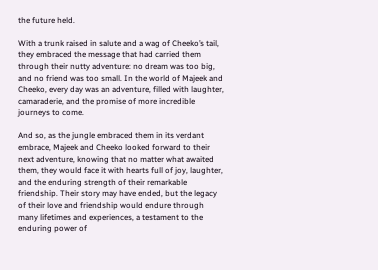the future held.

With a trunk raised in salute and a wag of Cheeko’s tail, they embraced the message that had carried them through their nutty adventure: no dream was too big, and no friend was too small. In the world of Majeek and Cheeko, every day was an adventure, filled with laughter, camaraderie, and the promise of more incredible journeys to come.

And so, as the jungle embraced them in its verdant embrace, Majeek and Cheeko looked forward to their next adventure, knowing that no matter what awaited them, they would face it with hearts full of joy, laughter, and the enduring strength of their remarkable friendship. Their story may have ended, but the legacy of their love and friendship would endure through many lifetimes and experiences, a testament to the enduring power of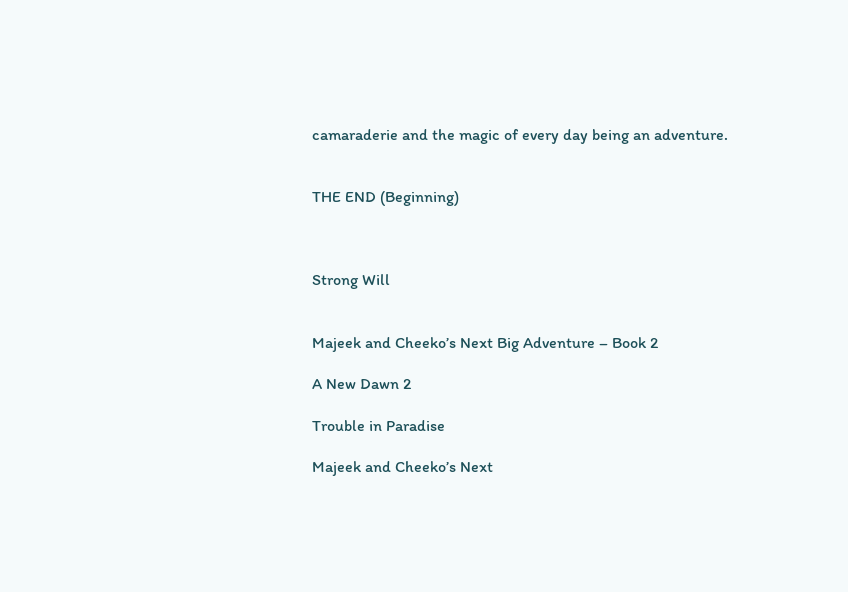camaraderie and the magic of every day being an adventure.


THE END (Beginning)



Strong Will


Majeek and Cheeko’s Next Big Adventure – Book 2

A New Dawn 2

Trouble in Paradise

Majeek and Cheeko’s Next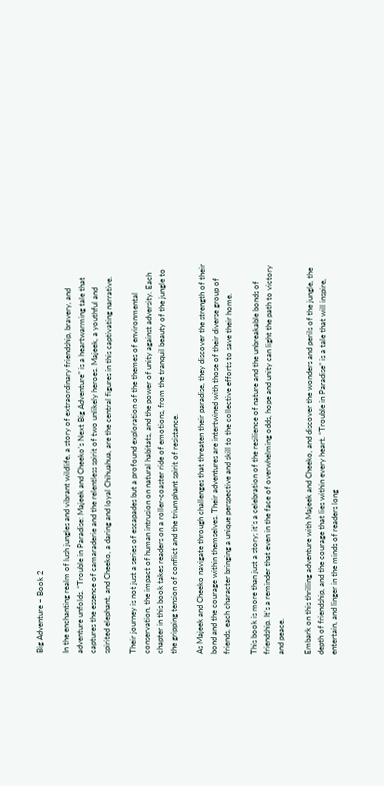Big Adventure – Book 2

In the enchanting realm of lush jungles and vibrant wildlife, a story of extraordinary friendship, bravery, and adventure unfolds. “Trouble in Paradise: Majeek and Cheeko’s Next Big Adventure” is a heartwarming tale that captures the essence of camaraderie and the relentless spirit of two unlikely heroes. Majeek, a youthful and spirited elephant, and Cheeko, a daring and loyal Chihuahua, are the central figures in this captivating narrative.

Their journey is not just a series of escapades but a profound exploration of the themes of environmental conservation, the impact of human intrusion on natural habitats, and the power of unity against adversity. Each chapter in this book takes readers on a roller-coaster ride of emotions, from the tranquil beauty of the jungle to the gripping tension of conflict and the triumphant spirit of resistance.

As Majeek and Cheeko navigate through challenges that threaten their paradise, they discover the strength of their bond and the courage within themselves. Their adventures are intertwined with those of their diverse group of friends, each character bringing a unique perspective and skill to the collective efforts to save their home.

This book is more than just a story; it’s a celebration of the resilience of nature and the unbreakable bonds of friendship. It’s a reminder that even in the face of overwhelming odds, hope and unity can light the path to victory and peace.

Embark on this thrilling adventure with Majeek and Cheeko, and discover the wonders and perils of the jungle, the depth of friendship, and the courage that lies within every heart. “Trouble in Paradise” is a tale that will inspire, entertain, and linger in the minds of readers long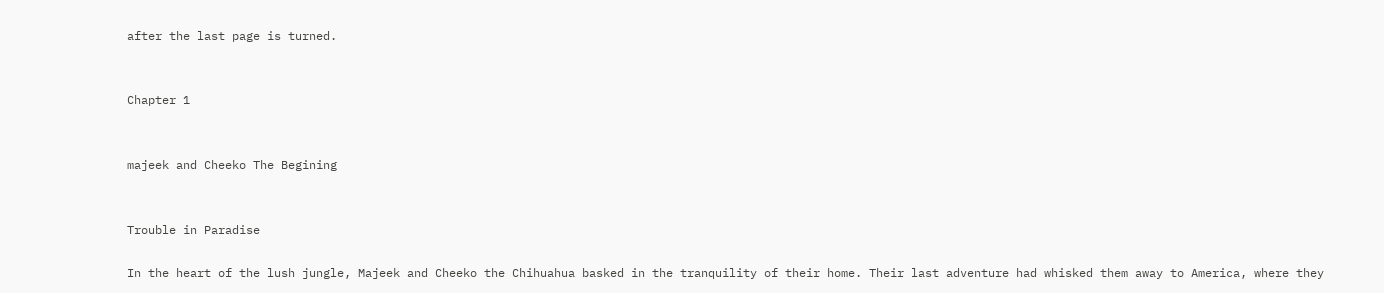after the last page is turned.


Chapter 1


majeek and Cheeko The Begining


Trouble in Paradise

In the heart of the lush jungle, Majeek and Cheeko the Chihuahua basked in the tranquility of their home. Their last adventure had whisked them away to America, where they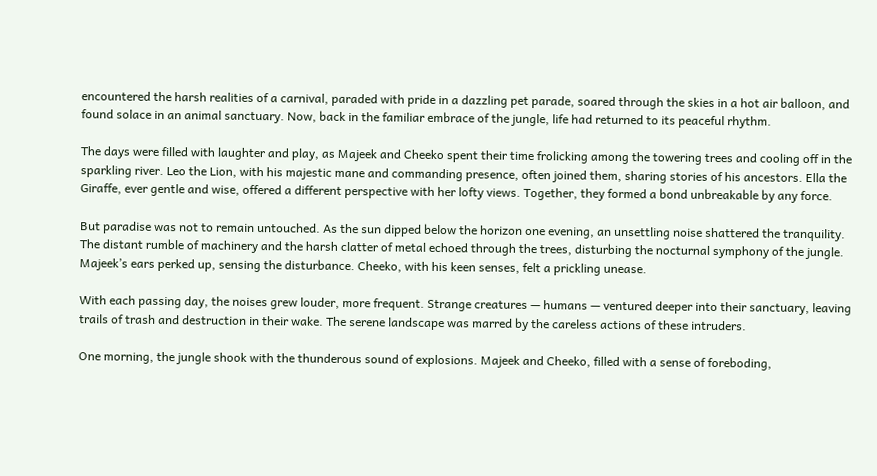encountered the harsh realities of a carnival, paraded with pride in a dazzling pet parade, soared through the skies in a hot air balloon, and found solace in an animal sanctuary. Now, back in the familiar embrace of the jungle, life had returned to its peaceful rhythm.

The days were filled with laughter and play, as Majeek and Cheeko spent their time frolicking among the towering trees and cooling off in the sparkling river. Leo the Lion, with his majestic mane and commanding presence, often joined them, sharing stories of his ancestors. Ella the Giraffe, ever gentle and wise, offered a different perspective with her lofty views. Together, they formed a bond unbreakable by any force.

But paradise was not to remain untouched. As the sun dipped below the horizon one evening, an unsettling noise shattered the tranquility. The distant rumble of machinery and the harsh clatter of metal echoed through the trees, disturbing the nocturnal symphony of the jungle. Majeek’s ears perked up, sensing the disturbance. Cheeko, with his keen senses, felt a prickling unease.

With each passing day, the noises grew louder, more frequent. Strange creatures — humans — ventured deeper into their sanctuary, leaving trails of trash and destruction in their wake. The serene landscape was marred by the careless actions of these intruders.

One morning, the jungle shook with the thunderous sound of explosions. Majeek and Cheeko, filled with a sense of foreboding,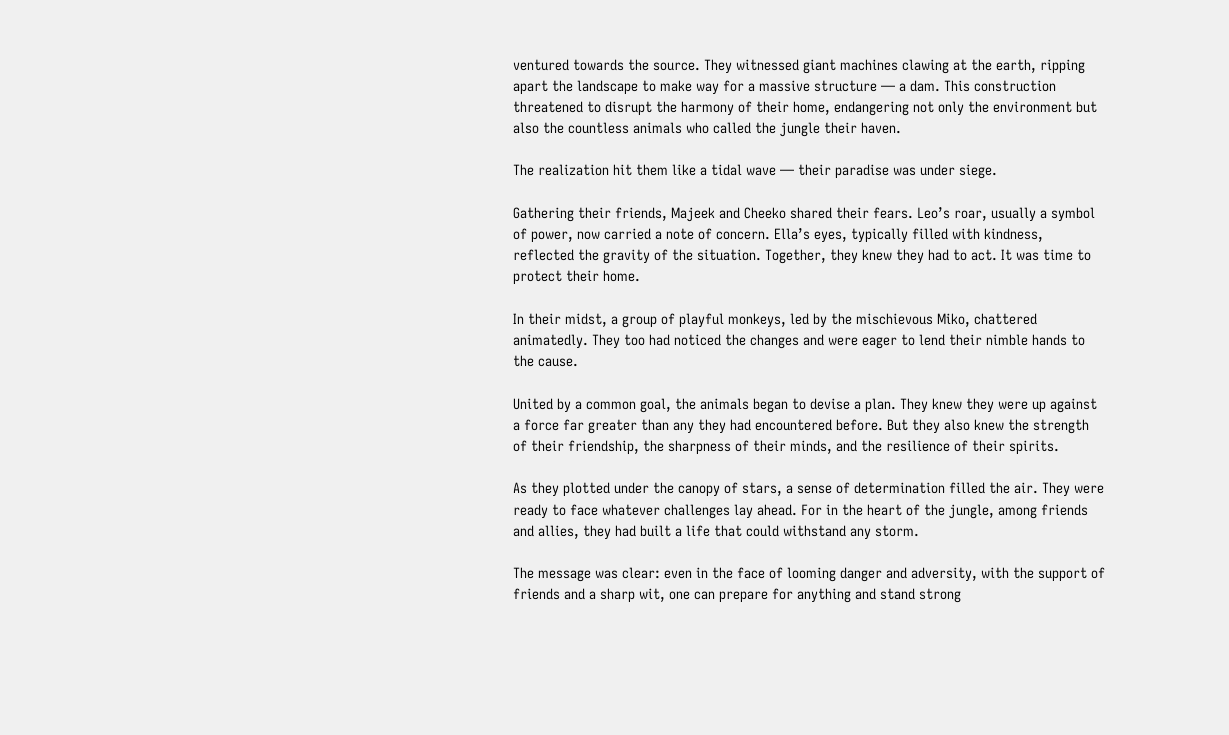ventured towards the source. They witnessed giant machines clawing at the earth, ripping apart the landscape to make way for a massive structure — a dam. This construction threatened to disrupt the harmony of their home, endangering not only the environment but also the countless animals who called the jungle their haven.

The realization hit them like a tidal wave — their paradise was under siege.

Gathering their friends, Majeek and Cheeko shared their fears. Leo’s roar, usually a symbol of power, now carried a note of concern. Ella’s eyes, typically filled with kindness, reflected the gravity of the situation. Together, they knew they had to act. It was time to protect their home.

In their midst, a group of playful monkeys, led by the mischievous Miko, chattered animatedly. They too had noticed the changes and were eager to lend their nimble hands to the cause.

United by a common goal, the animals began to devise a plan. They knew they were up against a force far greater than any they had encountered before. But they also knew the strength of their friendship, the sharpness of their minds, and the resilience of their spirits.

As they plotted under the canopy of stars, a sense of determination filled the air. They were ready to face whatever challenges lay ahead. For in the heart of the jungle, among friends and allies, they had built a life that could withstand any storm.

The message was clear: even in the face of looming danger and adversity, with the support of friends and a sharp wit, one can prepare for anything and stand strong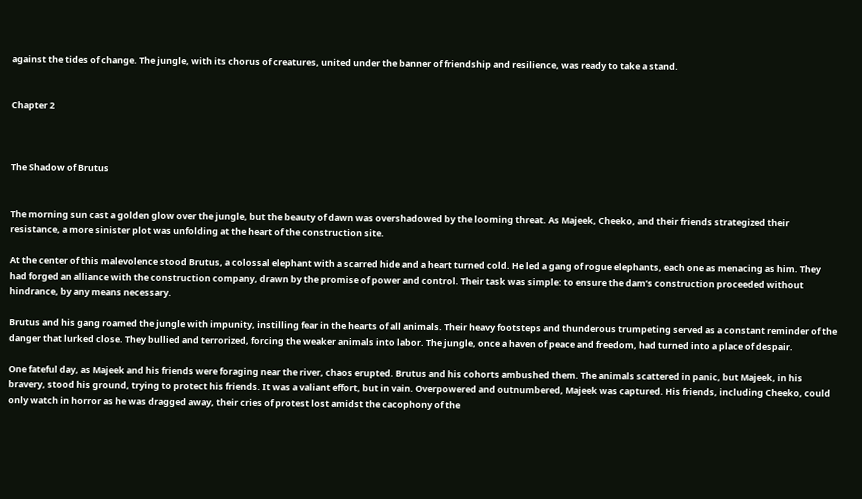against the tides of change. The jungle, with its chorus of creatures, united under the banner of friendship and resilience, was ready to take a stand.


Chapter 2



The Shadow of Brutus


The morning sun cast a golden glow over the jungle, but the beauty of dawn was overshadowed by the looming threat. As Majeek, Cheeko, and their friends strategized their resistance, a more sinister plot was unfolding at the heart of the construction site.

At the center of this malevolence stood Brutus, a colossal elephant with a scarred hide and a heart turned cold. He led a gang of rogue elephants, each one as menacing as him. They had forged an alliance with the construction company, drawn by the promise of power and control. Their task was simple: to ensure the dam’s construction proceeded without hindrance, by any means necessary.

Brutus and his gang roamed the jungle with impunity, instilling fear in the hearts of all animals. Their heavy footsteps and thunderous trumpeting served as a constant reminder of the danger that lurked close. They bullied and terrorized, forcing the weaker animals into labor. The jungle, once a haven of peace and freedom, had turned into a place of despair.

One fateful day, as Majeek and his friends were foraging near the river, chaos erupted. Brutus and his cohorts ambushed them. The animals scattered in panic, but Majeek, in his bravery, stood his ground, trying to protect his friends. It was a valiant effort, but in vain. Overpowered and outnumbered, Majeek was captured. His friends, including Cheeko, could only watch in horror as he was dragged away, their cries of protest lost amidst the cacophony of the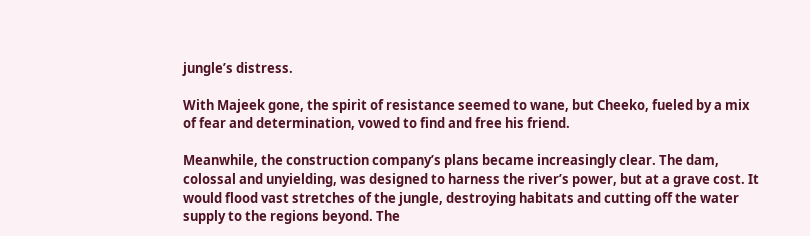jungle’s distress.

With Majeek gone, the spirit of resistance seemed to wane, but Cheeko, fueled by a mix of fear and determination, vowed to find and free his friend.

Meanwhile, the construction company’s plans became increasingly clear. The dam, colossal and unyielding, was designed to harness the river’s power, but at a grave cost. It would flood vast stretches of the jungle, destroying habitats and cutting off the water supply to the regions beyond. The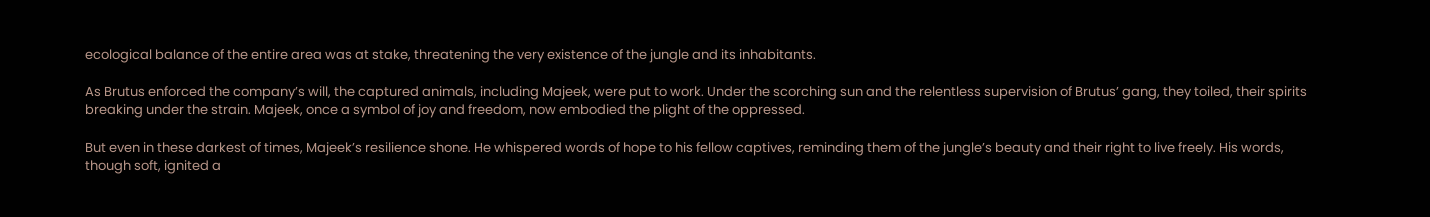ecological balance of the entire area was at stake, threatening the very existence of the jungle and its inhabitants.

As Brutus enforced the company’s will, the captured animals, including Majeek, were put to work. Under the scorching sun and the relentless supervision of Brutus’ gang, they toiled, their spirits breaking under the strain. Majeek, once a symbol of joy and freedom, now embodied the plight of the oppressed.

But even in these darkest of times, Majeek’s resilience shone. He whispered words of hope to his fellow captives, reminding them of the jungle’s beauty and their right to live freely. His words, though soft, ignited a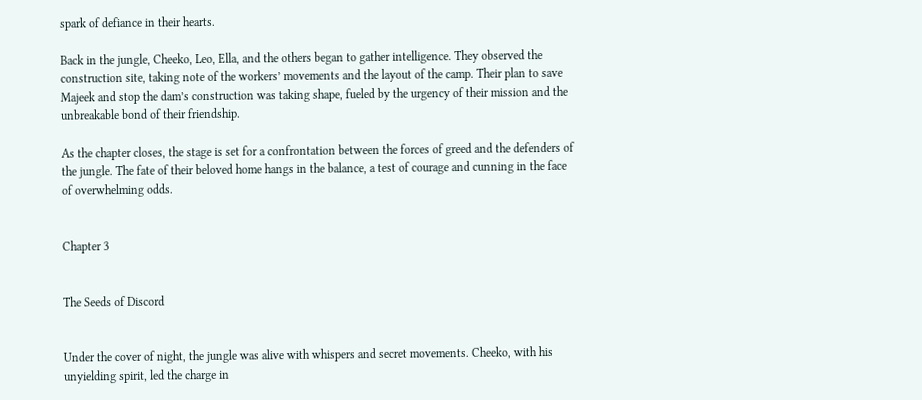spark of defiance in their hearts.

Back in the jungle, Cheeko, Leo, Ella, and the others began to gather intelligence. They observed the construction site, taking note of the workers’ movements and the layout of the camp. Their plan to save Majeek and stop the dam’s construction was taking shape, fueled by the urgency of their mission and the unbreakable bond of their friendship.

As the chapter closes, the stage is set for a confrontation between the forces of greed and the defenders of the jungle. The fate of their beloved home hangs in the balance, a test of courage and cunning in the face of overwhelming odds.


Chapter 3


The Seeds of Discord


Under the cover of night, the jungle was alive with whispers and secret movements. Cheeko, with his unyielding spirit, led the charge in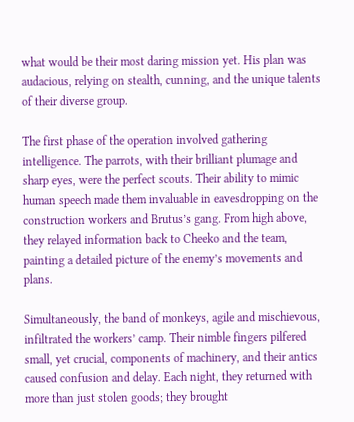what would be their most daring mission yet. His plan was audacious, relying on stealth, cunning, and the unique talents of their diverse group.

The first phase of the operation involved gathering intelligence. The parrots, with their brilliant plumage and sharp eyes, were the perfect scouts. Their ability to mimic human speech made them invaluable in eavesdropping on the construction workers and Brutus’s gang. From high above, they relayed information back to Cheeko and the team, painting a detailed picture of the enemy’s movements and plans.

Simultaneously, the band of monkeys, agile and mischievous, infiltrated the workers’ camp. Their nimble fingers pilfered small, yet crucial, components of machinery, and their antics caused confusion and delay. Each night, they returned with more than just stolen goods; they brought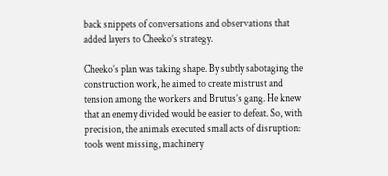back snippets of conversations and observations that added layers to Cheeko’s strategy.

Cheeko’s plan was taking shape. By subtly sabotaging the construction work, he aimed to create mistrust and tension among the workers and Brutus’s gang. He knew that an enemy divided would be easier to defeat. So, with precision, the animals executed small acts of disruption: tools went missing, machinery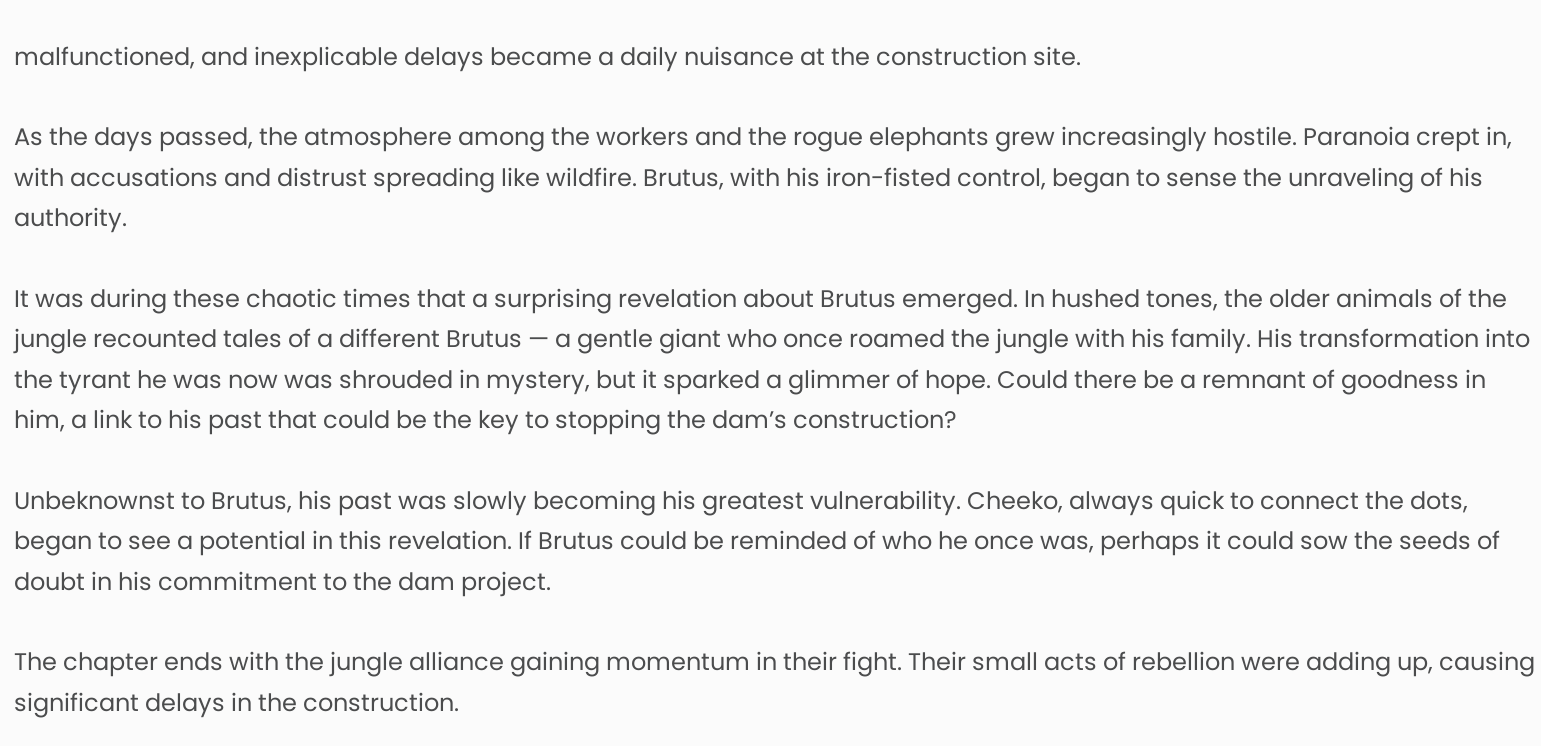malfunctioned, and inexplicable delays became a daily nuisance at the construction site.

As the days passed, the atmosphere among the workers and the rogue elephants grew increasingly hostile. Paranoia crept in, with accusations and distrust spreading like wildfire. Brutus, with his iron-fisted control, began to sense the unraveling of his authority.

It was during these chaotic times that a surprising revelation about Brutus emerged. In hushed tones, the older animals of the jungle recounted tales of a different Brutus — a gentle giant who once roamed the jungle with his family. His transformation into the tyrant he was now was shrouded in mystery, but it sparked a glimmer of hope. Could there be a remnant of goodness in him, a link to his past that could be the key to stopping the dam’s construction?

Unbeknownst to Brutus, his past was slowly becoming his greatest vulnerability. Cheeko, always quick to connect the dots, began to see a potential in this revelation. If Brutus could be reminded of who he once was, perhaps it could sow the seeds of doubt in his commitment to the dam project.

The chapter ends with the jungle alliance gaining momentum in their fight. Their small acts of rebellion were adding up, causing significant delays in the construction.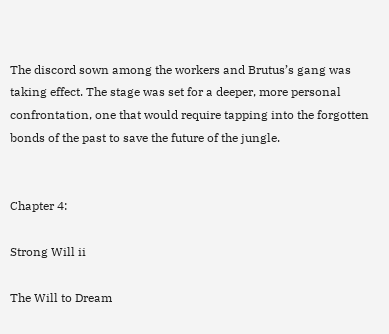The discord sown among the workers and Brutus’s gang was taking effect. The stage was set for a deeper, more personal confrontation, one that would require tapping into the forgotten bonds of the past to save the future of the jungle.


Chapter 4:

Strong Will ii

The Will to Dream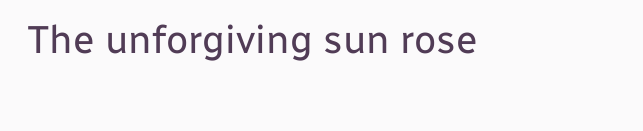The unforgiving sun rose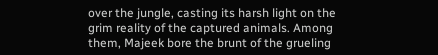over the jungle, casting its harsh light on the grim reality of the captured animals. Among them, Majeek bore the brunt of the grueling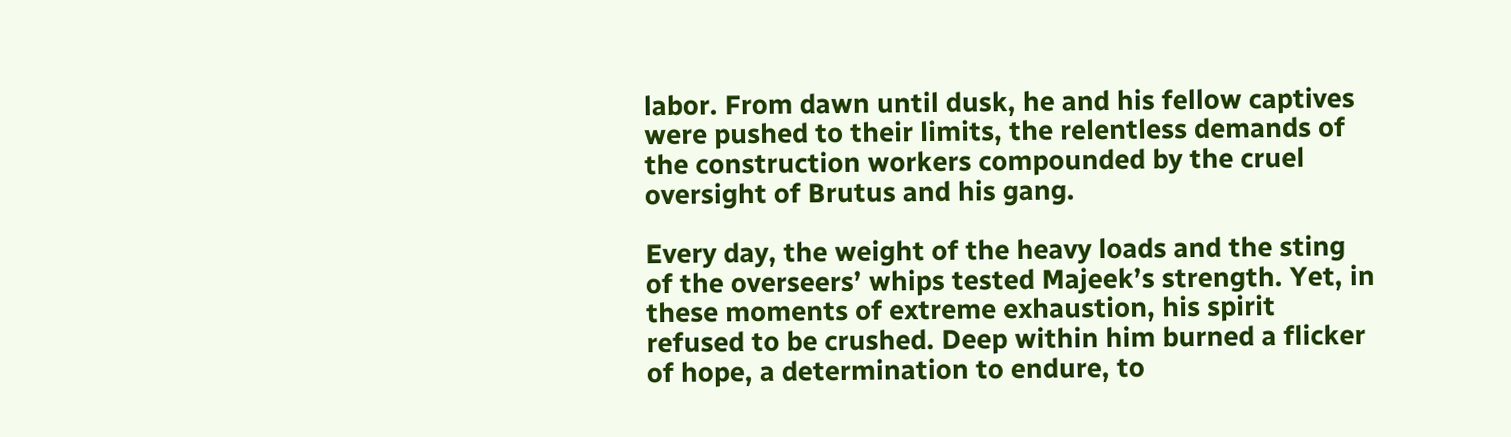labor. From dawn until dusk, he and his fellow captives were pushed to their limits, the relentless demands of the construction workers compounded by the cruel oversight of Brutus and his gang.

Every day, the weight of the heavy loads and the sting of the overseers’ whips tested Majeek’s strength. Yet, in these moments of extreme exhaustion, his spirit refused to be crushed. Deep within him burned a flicker of hope, a determination to endure, to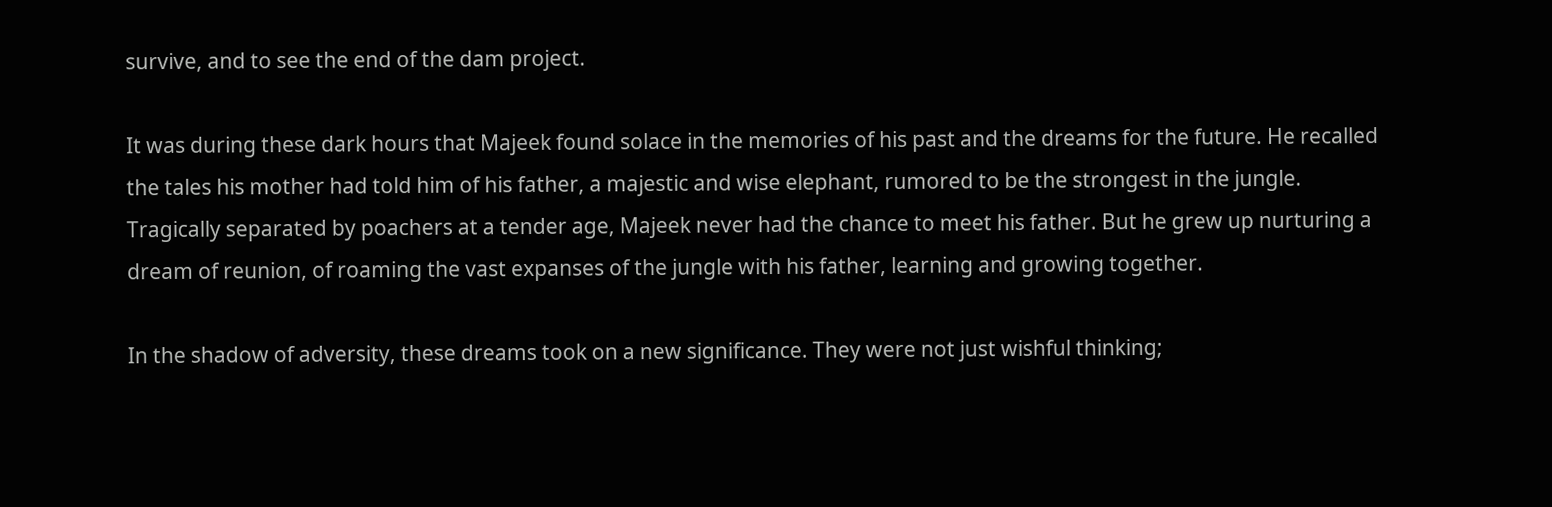survive, and to see the end of the dam project.

It was during these dark hours that Majeek found solace in the memories of his past and the dreams for the future. He recalled the tales his mother had told him of his father, a majestic and wise elephant, rumored to be the strongest in the jungle. Tragically separated by poachers at a tender age, Majeek never had the chance to meet his father. But he grew up nurturing a dream of reunion, of roaming the vast expanses of the jungle with his father, learning and growing together.

In the shadow of adversity, these dreams took on a new significance. They were not just wishful thinking;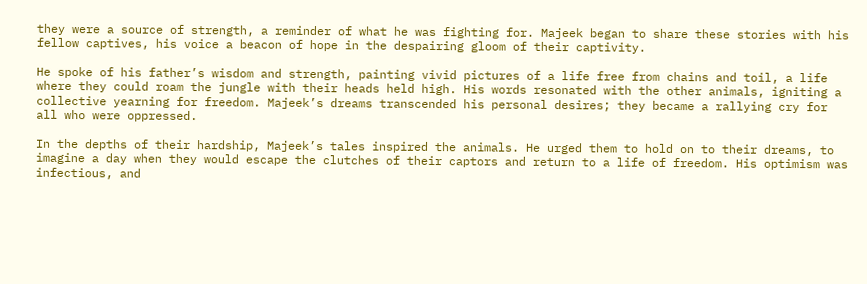they were a source of strength, a reminder of what he was fighting for. Majeek began to share these stories with his fellow captives, his voice a beacon of hope in the despairing gloom of their captivity.

He spoke of his father’s wisdom and strength, painting vivid pictures of a life free from chains and toil, a life where they could roam the jungle with their heads held high. His words resonated with the other animals, igniting a collective yearning for freedom. Majeek’s dreams transcended his personal desires; they became a rallying cry for all who were oppressed.

In the depths of their hardship, Majeek’s tales inspired the animals. He urged them to hold on to their dreams, to imagine a day when they would escape the clutches of their captors and return to a life of freedom. His optimism was infectious, and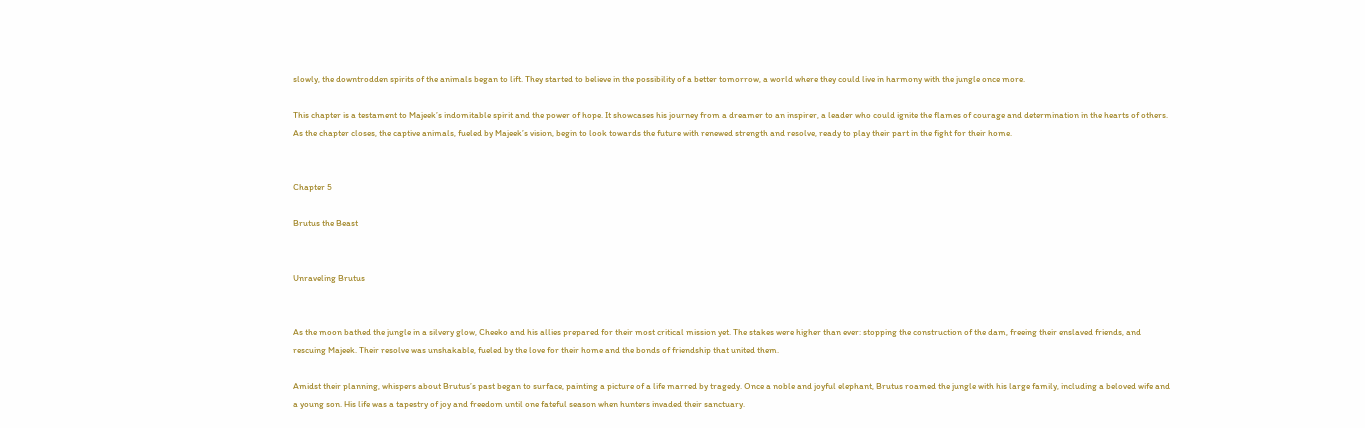slowly, the downtrodden spirits of the animals began to lift. They started to believe in the possibility of a better tomorrow, a world where they could live in harmony with the jungle once more.

This chapter is a testament to Majeek’s indomitable spirit and the power of hope. It showcases his journey from a dreamer to an inspirer, a leader who could ignite the flames of courage and determination in the hearts of others. As the chapter closes, the captive animals, fueled by Majeek’s vision, begin to look towards the future with renewed strength and resolve, ready to play their part in the fight for their home.


Chapter 5

Brutus the Beast


Unraveling Brutus


As the moon bathed the jungle in a silvery glow, Cheeko and his allies prepared for their most critical mission yet. The stakes were higher than ever: stopping the construction of the dam, freeing their enslaved friends, and rescuing Majeek. Their resolve was unshakable, fueled by the love for their home and the bonds of friendship that united them.

Amidst their planning, whispers about Brutus’s past began to surface, painting a picture of a life marred by tragedy. Once a noble and joyful elephant, Brutus roamed the jungle with his large family, including a beloved wife and a young son. His life was a tapestry of joy and freedom until one fateful season when hunters invaded their sanctuary.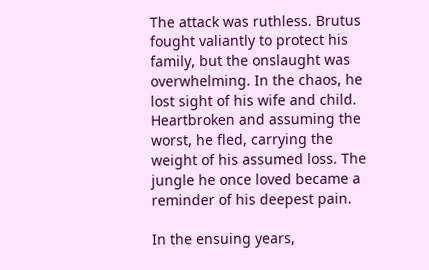The attack was ruthless. Brutus fought valiantly to protect his family, but the onslaught was overwhelming. In the chaos, he lost sight of his wife and child. Heartbroken and assuming the worst, he fled, carrying the weight of his assumed loss. The jungle he once loved became a reminder of his deepest pain.

In the ensuing years,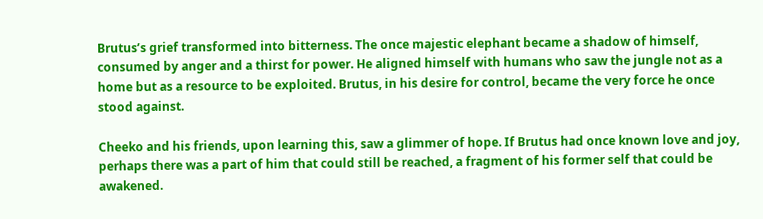Brutus’s grief transformed into bitterness. The once majestic elephant became a shadow of himself, consumed by anger and a thirst for power. He aligned himself with humans who saw the jungle not as a home but as a resource to be exploited. Brutus, in his desire for control, became the very force he once stood against.

Cheeko and his friends, upon learning this, saw a glimmer of hope. If Brutus had once known love and joy, perhaps there was a part of him that could still be reached, a fragment of his former self that could be awakened.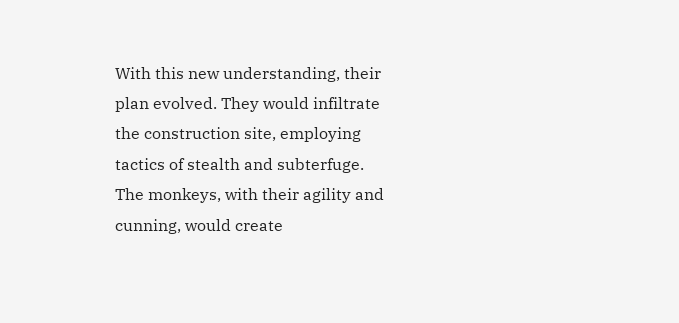With this new understanding, their plan evolved. They would infiltrate the construction site, employing tactics of stealth and subterfuge. The monkeys, with their agility and cunning, would create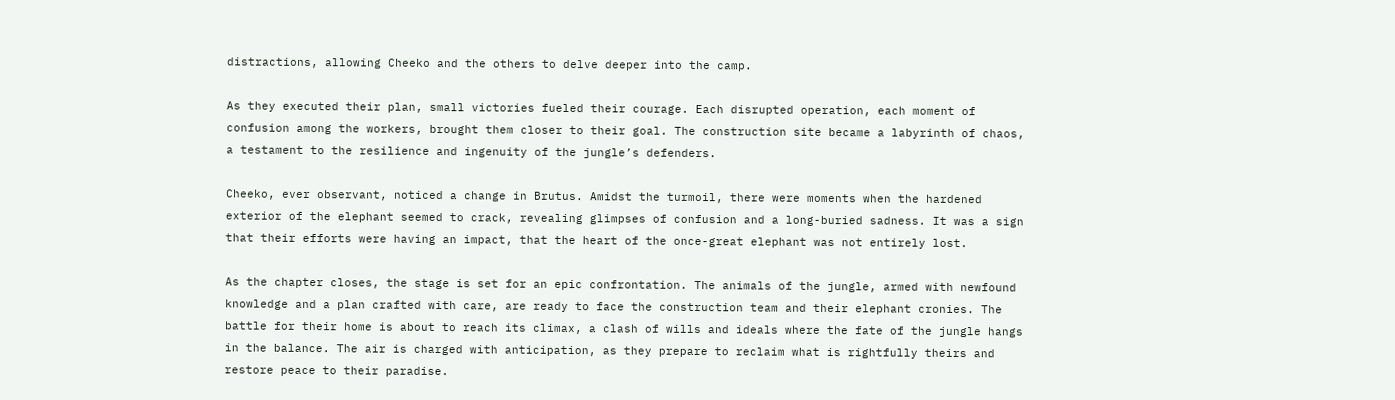distractions, allowing Cheeko and the others to delve deeper into the camp.

As they executed their plan, small victories fueled their courage. Each disrupted operation, each moment of confusion among the workers, brought them closer to their goal. The construction site became a labyrinth of chaos, a testament to the resilience and ingenuity of the jungle’s defenders.

Cheeko, ever observant, noticed a change in Brutus. Amidst the turmoil, there were moments when the hardened exterior of the elephant seemed to crack, revealing glimpses of confusion and a long-buried sadness. It was a sign that their efforts were having an impact, that the heart of the once-great elephant was not entirely lost.

As the chapter closes, the stage is set for an epic confrontation. The animals of the jungle, armed with newfound knowledge and a plan crafted with care, are ready to face the construction team and their elephant cronies. The battle for their home is about to reach its climax, a clash of wills and ideals where the fate of the jungle hangs in the balance. The air is charged with anticipation, as they prepare to reclaim what is rightfully theirs and restore peace to their paradise.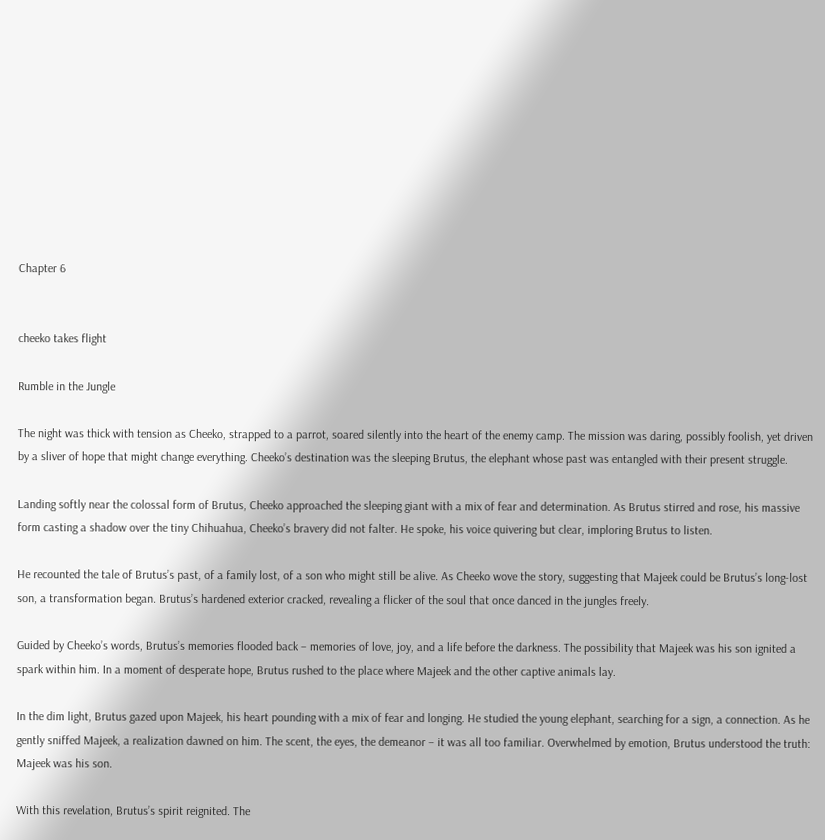Chapter 6


cheeko takes flight

Rumble in the Jungle

The night was thick with tension as Cheeko, strapped to a parrot, soared silently into the heart of the enemy camp. The mission was daring, possibly foolish, yet driven by a sliver of hope that might change everything. Cheeko’s destination was the sleeping Brutus, the elephant whose past was entangled with their present struggle.

Landing softly near the colossal form of Brutus, Cheeko approached the sleeping giant with a mix of fear and determination. As Brutus stirred and rose, his massive form casting a shadow over the tiny Chihuahua, Cheeko’s bravery did not falter. He spoke, his voice quivering but clear, imploring Brutus to listen.

He recounted the tale of Brutus’s past, of a family lost, of a son who might still be alive. As Cheeko wove the story, suggesting that Majeek could be Brutus’s long-lost son, a transformation began. Brutus’s hardened exterior cracked, revealing a flicker of the soul that once danced in the jungles freely.

Guided by Cheeko’s words, Brutus’s memories flooded back – memories of love, joy, and a life before the darkness. The possibility that Majeek was his son ignited a spark within him. In a moment of desperate hope, Brutus rushed to the place where Majeek and the other captive animals lay.

In the dim light, Brutus gazed upon Majeek, his heart pounding with a mix of fear and longing. He studied the young elephant, searching for a sign, a connection. As he gently sniffed Majeek, a realization dawned on him. The scent, the eyes, the demeanor – it was all too familiar. Overwhelmed by emotion, Brutus understood the truth: Majeek was his son.

With this revelation, Brutus’s spirit reignited. The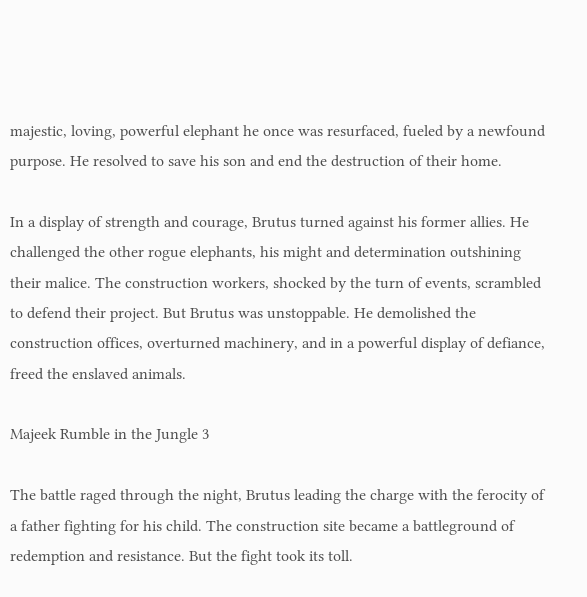majestic, loving, powerful elephant he once was resurfaced, fueled by a newfound purpose. He resolved to save his son and end the destruction of their home.

In a display of strength and courage, Brutus turned against his former allies. He challenged the other rogue elephants, his might and determination outshining their malice. The construction workers, shocked by the turn of events, scrambled to defend their project. But Brutus was unstoppable. He demolished the construction offices, overturned machinery, and in a powerful display of defiance, freed the enslaved animals.

Majeek Rumble in the Jungle 3

The battle raged through the night, Brutus leading the charge with the ferocity of a father fighting for his child. The construction site became a battleground of redemption and resistance. But the fight took its toll.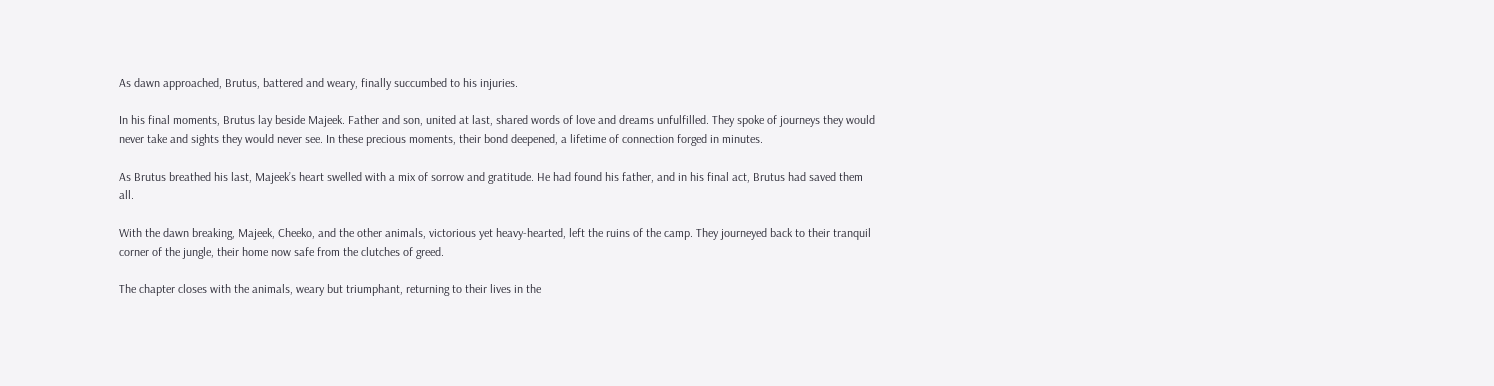As dawn approached, Brutus, battered and weary, finally succumbed to his injuries.

In his final moments, Brutus lay beside Majeek. Father and son, united at last, shared words of love and dreams unfulfilled. They spoke of journeys they would never take and sights they would never see. In these precious moments, their bond deepened, a lifetime of connection forged in minutes.

As Brutus breathed his last, Majeek’s heart swelled with a mix of sorrow and gratitude. He had found his father, and in his final act, Brutus had saved them all.

With the dawn breaking, Majeek, Cheeko, and the other animals, victorious yet heavy-hearted, left the ruins of the camp. They journeyed back to their tranquil corner of the jungle, their home now safe from the clutches of greed.

The chapter closes with the animals, weary but triumphant, returning to their lives in the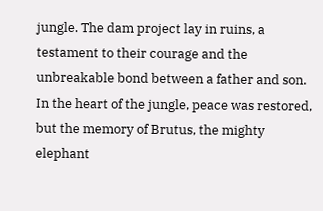jungle. The dam project lay in ruins, a testament to their courage and the unbreakable bond between a father and son. In the heart of the jungle, peace was restored, but the memory of Brutus, the mighty elephant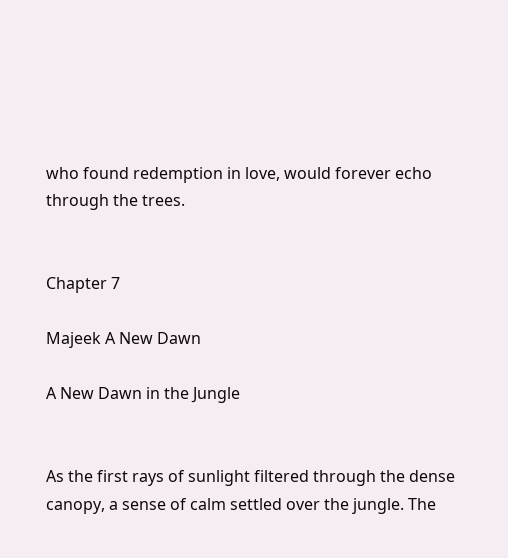who found redemption in love, would forever echo through the trees.


Chapter 7

Majeek A New Dawn

A New Dawn in the Jungle


As the first rays of sunlight filtered through the dense canopy, a sense of calm settled over the jungle. The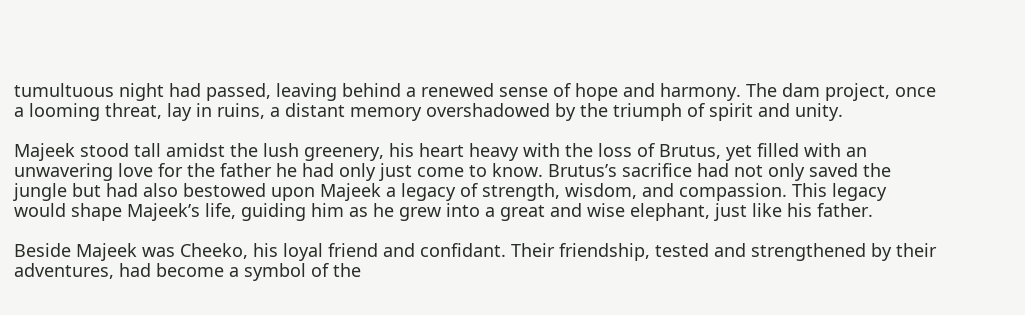tumultuous night had passed, leaving behind a renewed sense of hope and harmony. The dam project, once a looming threat, lay in ruins, a distant memory overshadowed by the triumph of spirit and unity.

Majeek stood tall amidst the lush greenery, his heart heavy with the loss of Brutus, yet filled with an unwavering love for the father he had only just come to know. Brutus’s sacrifice had not only saved the jungle but had also bestowed upon Majeek a legacy of strength, wisdom, and compassion. This legacy would shape Majeek’s life, guiding him as he grew into a great and wise elephant, just like his father.

Beside Majeek was Cheeko, his loyal friend and confidant. Their friendship, tested and strengthened by their adventures, had become a symbol of the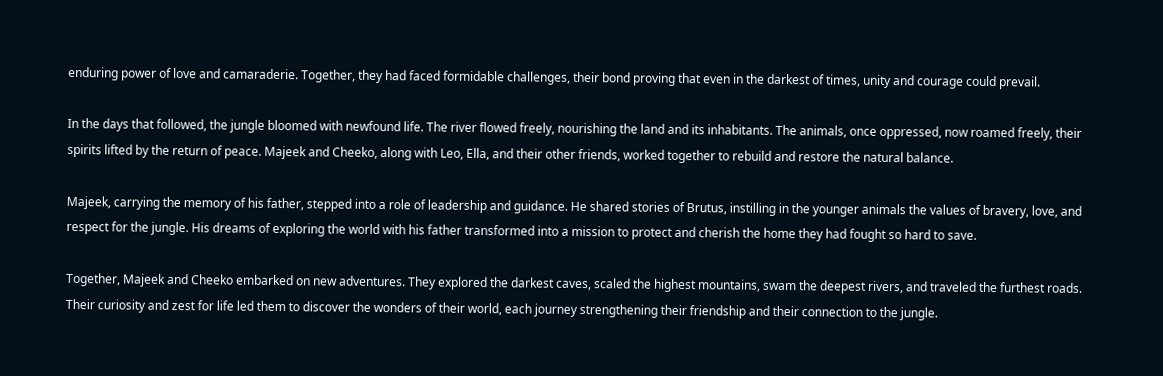enduring power of love and camaraderie. Together, they had faced formidable challenges, their bond proving that even in the darkest of times, unity and courage could prevail.

In the days that followed, the jungle bloomed with newfound life. The river flowed freely, nourishing the land and its inhabitants. The animals, once oppressed, now roamed freely, their spirits lifted by the return of peace. Majeek and Cheeko, along with Leo, Ella, and their other friends, worked together to rebuild and restore the natural balance.

Majeek, carrying the memory of his father, stepped into a role of leadership and guidance. He shared stories of Brutus, instilling in the younger animals the values of bravery, love, and respect for the jungle. His dreams of exploring the world with his father transformed into a mission to protect and cherish the home they had fought so hard to save.

Together, Majeek and Cheeko embarked on new adventures. They explored the darkest caves, scaled the highest mountains, swam the deepest rivers, and traveled the furthest roads. Their curiosity and zest for life led them to discover the wonders of their world, each journey strengthening their friendship and their connection to the jungle.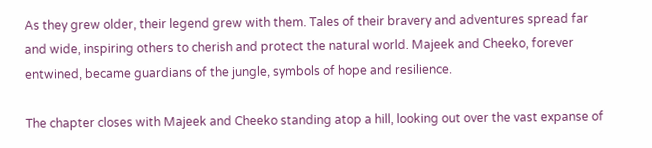As they grew older, their legend grew with them. Tales of their bravery and adventures spread far and wide, inspiring others to cherish and protect the natural world. Majeek and Cheeko, forever entwined, became guardians of the jungle, symbols of hope and resilience.

The chapter closes with Majeek and Cheeko standing atop a hill, looking out over the vast expanse of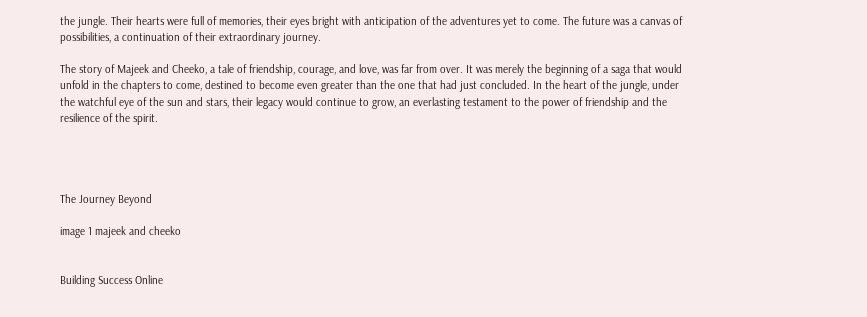the jungle. Their hearts were full of memories, their eyes bright with anticipation of the adventures yet to come. The future was a canvas of possibilities, a continuation of their extraordinary journey.

The story of Majeek and Cheeko, a tale of friendship, courage, and love, was far from over. It was merely the beginning of a saga that would unfold in the chapters to come, destined to become even greater than the one that had just concluded. In the heart of the jungle, under the watchful eye of the sun and stars, their legacy would continue to grow, an everlasting testament to the power of friendship and the resilience of the spirit.




The Journey Beyond

image 1 majeek and cheeko


Building Success Online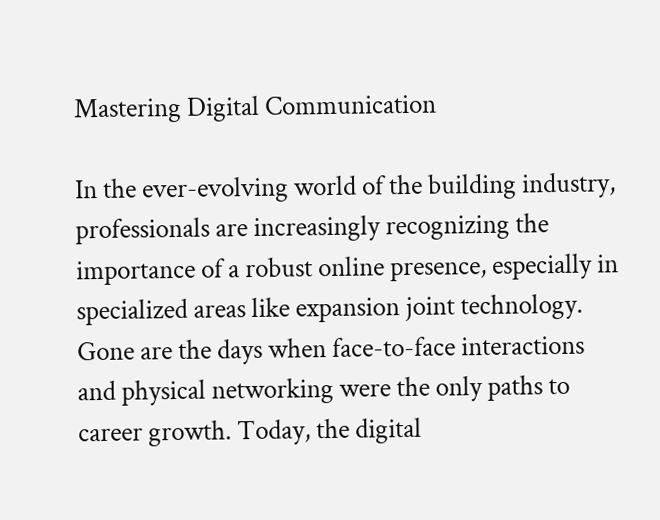Mastering Digital Communication

In the ever-evolving world of the building industry, professionals are increasingly recognizing the importance of a robust online presence, especially in specialized areas like expansion joint technology. Gone are the days when face-to-face interactions and physical networking were the only paths to career growth. Today, the digital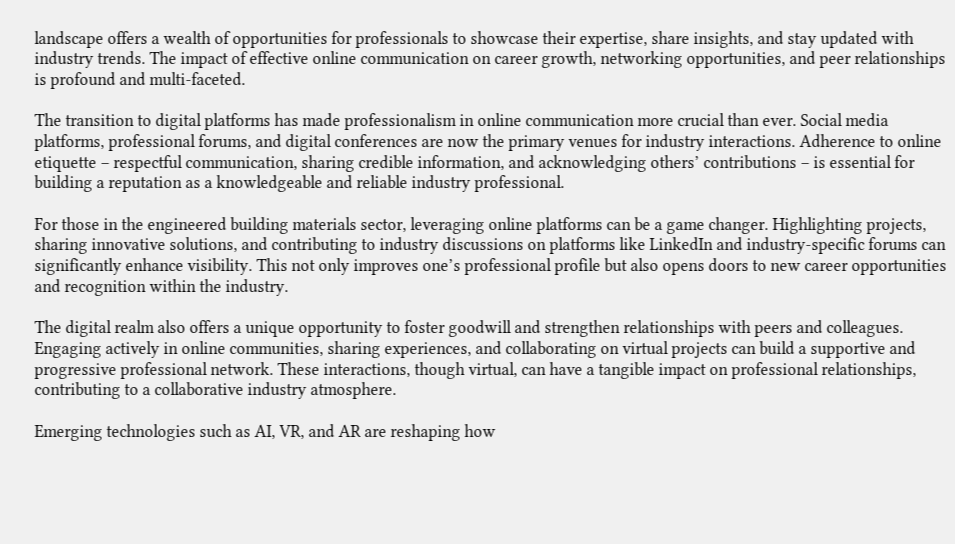landscape offers a wealth of opportunities for professionals to showcase their expertise, share insights, and stay updated with industry trends. The impact of effective online communication on career growth, networking opportunities, and peer relationships is profound and multi-faceted.

The transition to digital platforms has made professionalism in online communication more crucial than ever. Social media platforms, professional forums, and digital conferences are now the primary venues for industry interactions. Adherence to online etiquette – respectful communication, sharing credible information, and acknowledging others’ contributions – is essential for building a reputation as a knowledgeable and reliable industry professional.

For those in the engineered building materials sector, leveraging online platforms can be a game changer. Highlighting projects, sharing innovative solutions, and contributing to industry discussions on platforms like LinkedIn and industry-specific forums can significantly enhance visibility. This not only improves one’s professional profile but also opens doors to new career opportunities and recognition within the industry.

The digital realm also offers a unique opportunity to foster goodwill and strengthen relationships with peers and colleagues. Engaging actively in online communities, sharing experiences, and collaborating on virtual projects can build a supportive and progressive professional network. These interactions, though virtual, can have a tangible impact on professional relationships, contributing to a collaborative industry atmosphere.

Emerging technologies such as AI, VR, and AR are reshaping how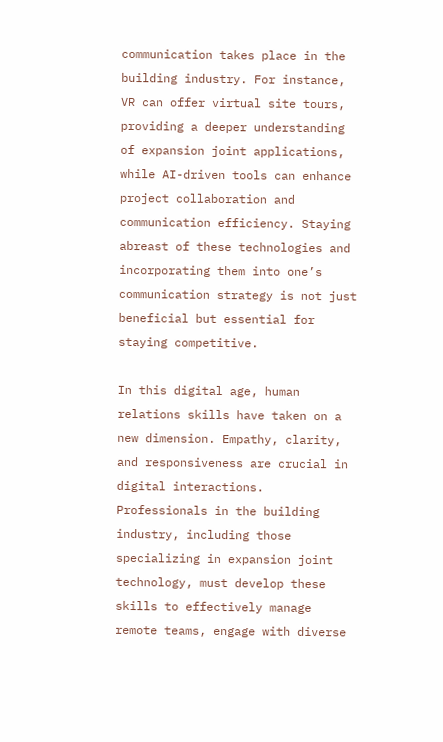communication takes place in the building industry. For instance, VR can offer virtual site tours, providing a deeper understanding of expansion joint applications, while AI-driven tools can enhance project collaboration and communication efficiency. Staying abreast of these technologies and incorporating them into one’s communication strategy is not just beneficial but essential for staying competitive.

In this digital age, human relations skills have taken on a new dimension. Empathy, clarity, and responsiveness are crucial in digital interactions. Professionals in the building industry, including those specializing in expansion joint technology, must develop these skills to effectively manage remote teams, engage with diverse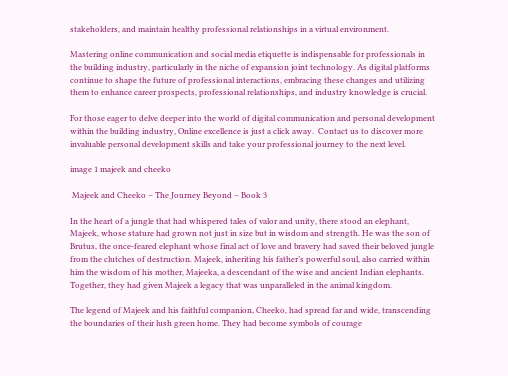stakeholders, and maintain healthy professional relationships in a virtual environment.

Mastering online communication and social media etiquette is indispensable for professionals in the building industry, particularly in the niche of expansion joint technology. As digital platforms continue to shape the future of professional interactions, embracing these changes and utilizing them to enhance career prospects, professional relationships, and industry knowledge is crucial.

For those eager to delve deeper into the world of digital communication and personal development within the building industry, Online excellence is just a click away.  Contact us to discover more invaluable personal development skills and take your professional journey to the next level.

image 1 majeek and cheeko

 Majeek and Cheeko – The Journey Beyond – Book 3

In the heart of a jungle that had whispered tales of valor and unity, there stood an elephant, Majeek, whose stature had grown not just in size but in wisdom and strength. He was the son of Brutus, the once-feared elephant whose final act of love and bravery had saved their beloved jungle from the clutches of destruction. Majeek, inheriting his father’s powerful soul, also carried within him the wisdom of his mother, Majeeka, a descendant of the wise and ancient Indian elephants. Together, they had given Majeek a legacy that was unparalleled in the animal kingdom.

The legend of Majeek and his faithful companion, Cheeko, had spread far and wide, transcending the boundaries of their lush green home. They had become symbols of courage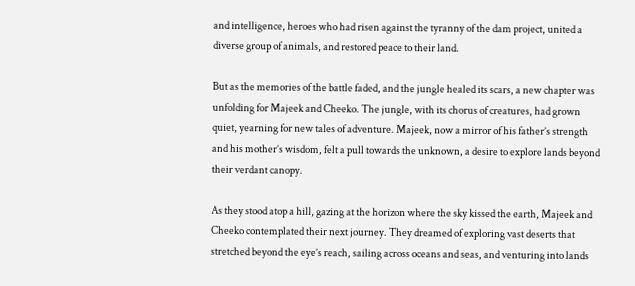and intelligence, heroes who had risen against the tyranny of the dam project, united a diverse group of animals, and restored peace to their land.

But as the memories of the battle faded, and the jungle healed its scars, a new chapter was unfolding for Majeek and Cheeko. The jungle, with its chorus of creatures, had grown quiet, yearning for new tales of adventure. Majeek, now a mirror of his father’s strength and his mother’s wisdom, felt a pull towards the unknown, a desire to explore lands beyond their verdant canopy.

As they stood atop a hill, gazing at the horizon where the sky kissed the earth, Majeek and Cheeko contemplated their next journey. They dreamed of exploring vast deserts that stretched beyond the eye’s reach, sailing across oceans and seas, and venturing into lands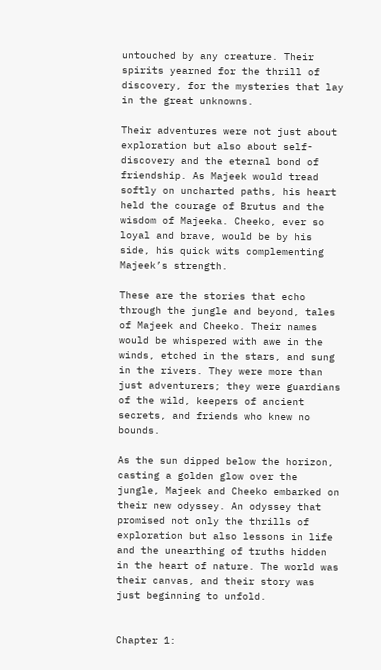untouched by any creature. Their spirits yearned for the thrill of discovery, for the mysteries that lay in the great unknowns.

Their adventures were not just about exploration but also about self-discovery and the eternal bond of friendship. As Majeek would tread softly on uncharted paths, his heart held the courage of Brutus and the wisdom of Majeeka. Cheeko, ever so loyal and brave, would be by his side, his quick wits complementing Majeek’s strength.

These are the stories that echo through the jungle and beyond, tales of Majeek and Cheeko. Their names would be whispered with awe in the winds, etched in the stars, and sung in the rivers. They were more than just adventurers; they were guardians of the wild, keepers of ancient secrets, and friends who knew no bounds.

As the sun dipped below the horizon, casting a golden glow over the jungle, Majeek and Cheeko embarked on their new odyssey. An odyssey that promised not only the thrills of exploration but also lessons in life and the unearthing of truths hidden in the heart of nature. The world was their canvas, and their story was just beginning to unfold.


Chapter 1: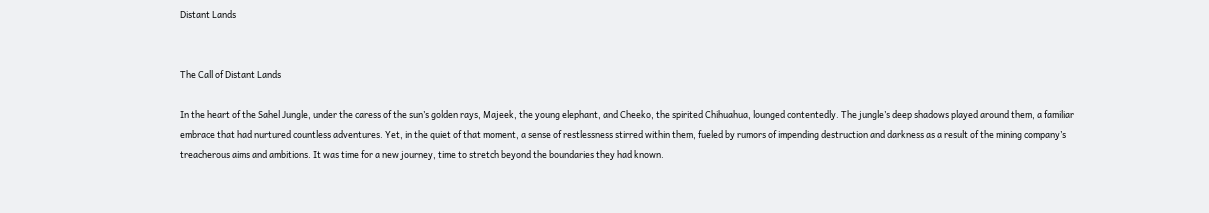Distant Lands


The Call of Distant Lands

In the heart of the Sahel Jungle, under the caress of the sun’s golden rays, Majeek, the young elephant, and Cheeko, the spirited Chihuahua, lounged contentedly. The jungle’s deep shadows played around them, a familiar embrace that had nurtured countless adventures. Yet, in the quiet of that moment, a sense of restlessness stirred within them, fueled by rumors of impending destruction and darkness as a result of the mining company’s treacherous aims and ambitions. It was time for a new journey, time to stretch beyond the boundaries they had known.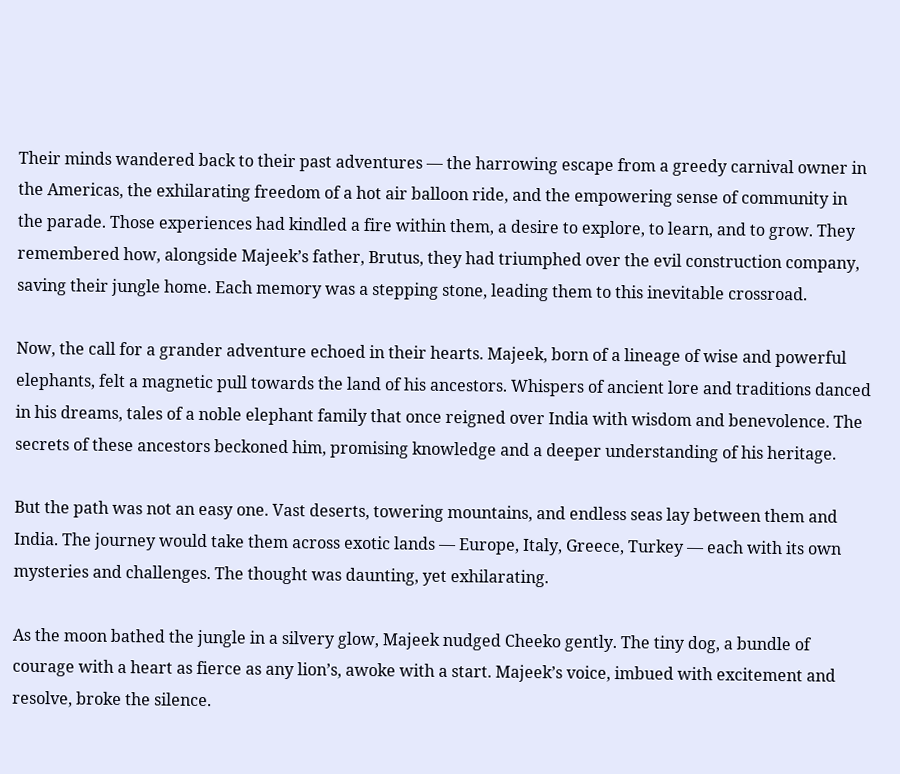Their minds wandered back to their past adventures — the harrowing escape from a greedy carnival owner in the Americas, the exhilarating freedom of a hot air balloon ride, and the empowering sense of community in the parade. Those experiences had kindled a fire within them, a desire to explore, to learn, and to grow. They remembered how, alongside Majeek’s father, Brutus, they had triumphed over the evil construction company, saving their jungle home. Each memory was a stepping stone, leading them to this inevitable crossroad.

Now, the call for a grander adventure echoed in their hearts. Majeek, born of a lineage of wise and powerful elephants, felt a magnetic pull towards the land of his ancestors. Whispers of ancient lore and traditions danced in his dreams, tales of a noble elephant family that once reigned over India with wisdom and benevolence. The secrets of these ancestors beckoned him, promising knowledge and a deeper understanding of his heritage.

But the path was not an easy one. Vast deserts, towering mountains, and endless seas lay between them and India. The journey would take them across exotic lands — Europe, Italy, Greece, Turkey — each with its own mysteries and challenges. The thought was daunting, yet exhilarating.

As the moon bathed the jungle in a silvery glow, Majeek nudged Cheeko gently. The tiny dog, a bundle of courage with a heart as fierce as any lion’s, awoke with a start. Majeek’s voice, imbued with excitement and resolve, broke the silence.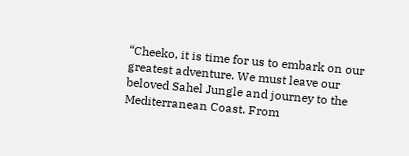“Cheeko, it is time for us to embark on our greatest adventure. We must leave our beloved Sahel Jungle and journey to the Mediterranean Coast. From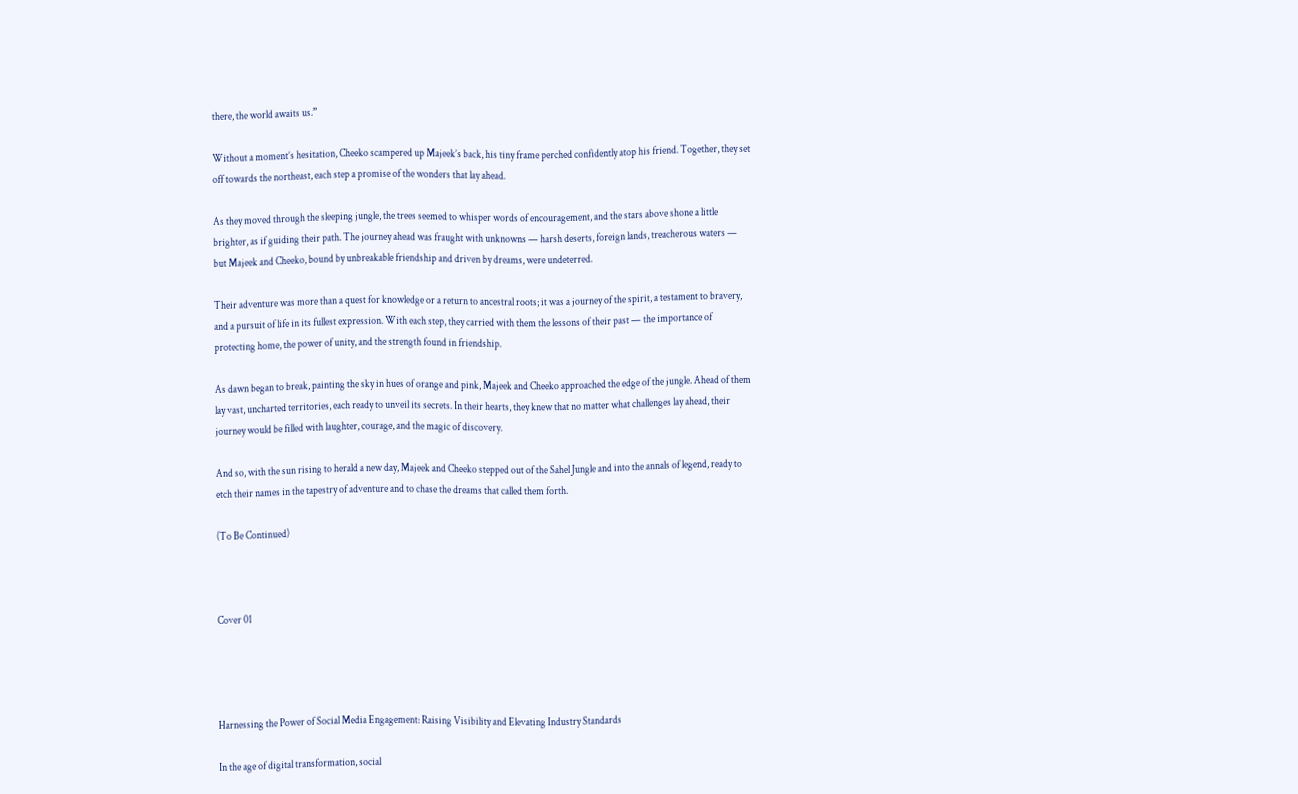there, the world awaits us.”

Without a moment’s hesitation, Cheeko scampered up Majeek’s back, his tiny frame perched confidently atop his friend. Together, they set off towards the northeast, each step a promise of the wonders that lay ahead.

As they moved through the sleeping jungle, the trees seemed to whisper words of encouragement, and the stars above shone a little brighter, as if guiding their path. The journey ahead was fraught with unknowns — harsh deserts, foreign lands, treacherous waters — but Majeek and Cheeko, bound by unbreakable friendship and driven by dreams, were undeterred.

Their adventure was more than a quest for knowledge or a return to ancestral roots; it was a journey of the spirit, a testament to bravery, and a pursuit of life in its fullest expression. With each step, they carried with them the lessons of their past — the importance of protecting home, the power of unity, and the strength found in friendship.

As dawn began to break, painting the sky in hues of orange and pink, Majeek and Cheeko approached the edge of the jungle. Ahead of them lay vast, uncharted territories, each ready to unveil its secrets. In their hearts, they knew that no matter what challenges lay ahead, their journey would be filled with laughter, courage, and the magic of discovery.

And so, with the sun rising to herald a new day, Majeek and Cheeko stepped out of the Sahel Jungle and into the annals of legend, ready to etch their names in the tapestry of adventure and to chase the dreams that called them forth.

(To Be Continued)



Cover 01




Harnessing the Power of Social Media Engagement: Raising Visibility and Elevating Industry Standards

In the age of digital transformation, social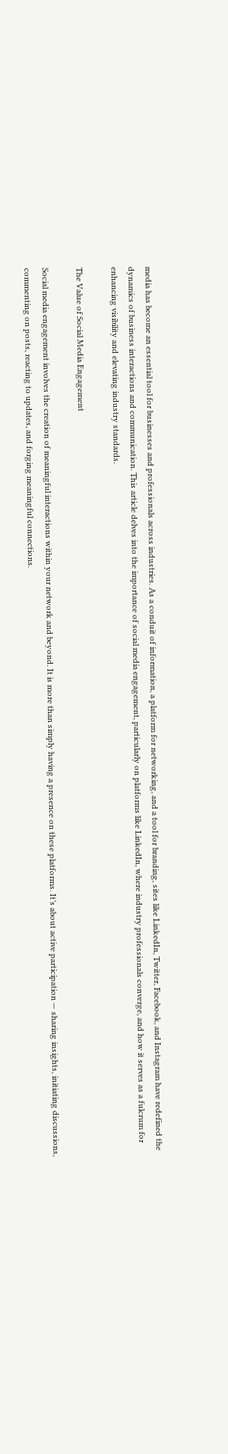media has become an essential tool for businesses and professionals across industries. As a conduit of information, a platform for networking, and a tool for branding, sites like LinkedIn, Twitter, Facebook, and Instagram have redefined the dynamics of business interactions and communication. This article delves into the importance of social media engagement, particularly on platforms like LinkedIn, where industry professionals converge, and how it serves as a fulcrum for enhancing visibility and elevating industry standards.

The Value of Social Media Engagement

Social media engagement involves the creation of meaningful interactions within your network and beyond. It is more than simply having a presence on these platforms. It’s about active participation — sharing insights, initiating discussions, commenting on posts, reacting to updates, and forging meaningful connections.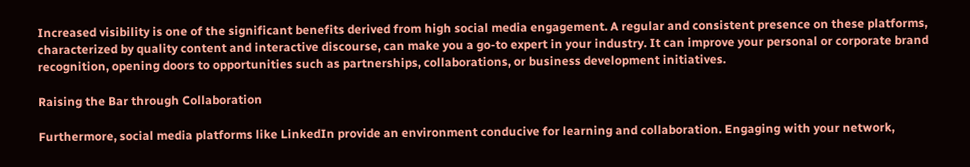Increased visibility is one of the significant benefits derived from high social media engagement. A regular and consistent presence on these platforms, characterized by quality content and interactive discourse, can make you a go-to expert in your industry. It can improve your personal or corporate brand recognition, opening doors to opportunities such as partnerships, collaborations, or business development initiatives.

Raising the Bar through Collaboration

Furthermore, social media platforms like LinkedIn provide an environment conducive for learning and collaboration. Engaging with your network,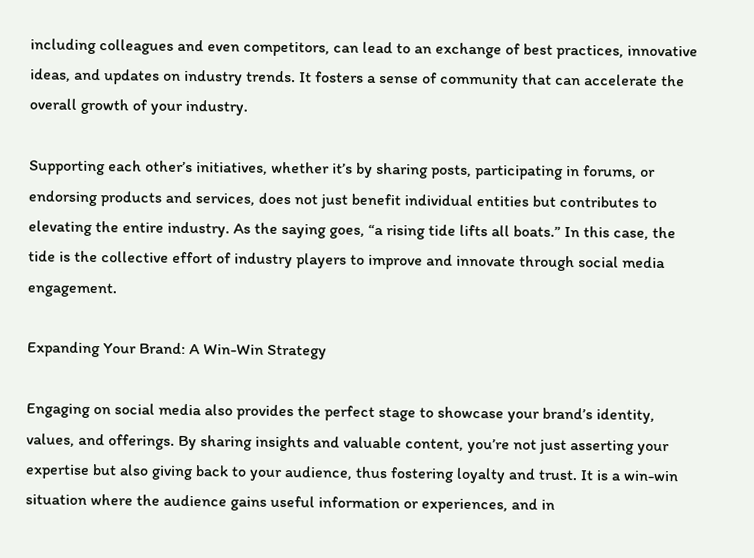including colleagues and even competitors, can lead to an exchange of best practices, innovative ideas, and updates on industry trends. It fosters a sense of community that can accelerate the overall growth of your industry.

Supporting each other’s initiatives, whether it’s by sharing posts, participating in forums, or endorsing products and services, does not just benefit individual entities but contributes to elevating the entire industry. As the saying goes, “a rising tide lifts all boats.” In this case, the tide is the collective effort of industry players to improve and innovate through social media engagement.

Expanding Your Brand: A Win-Win Strategy

Engaging on social media also provides the perfect stage to showcase your brand’s identity, values, and offerings. By sharing insights and valuable content, you’re not just asserting your expertise but also giving back to your audience, thus fostering loyalty and trust. It is a win-win situation where the audience gains useful information or experiences, and in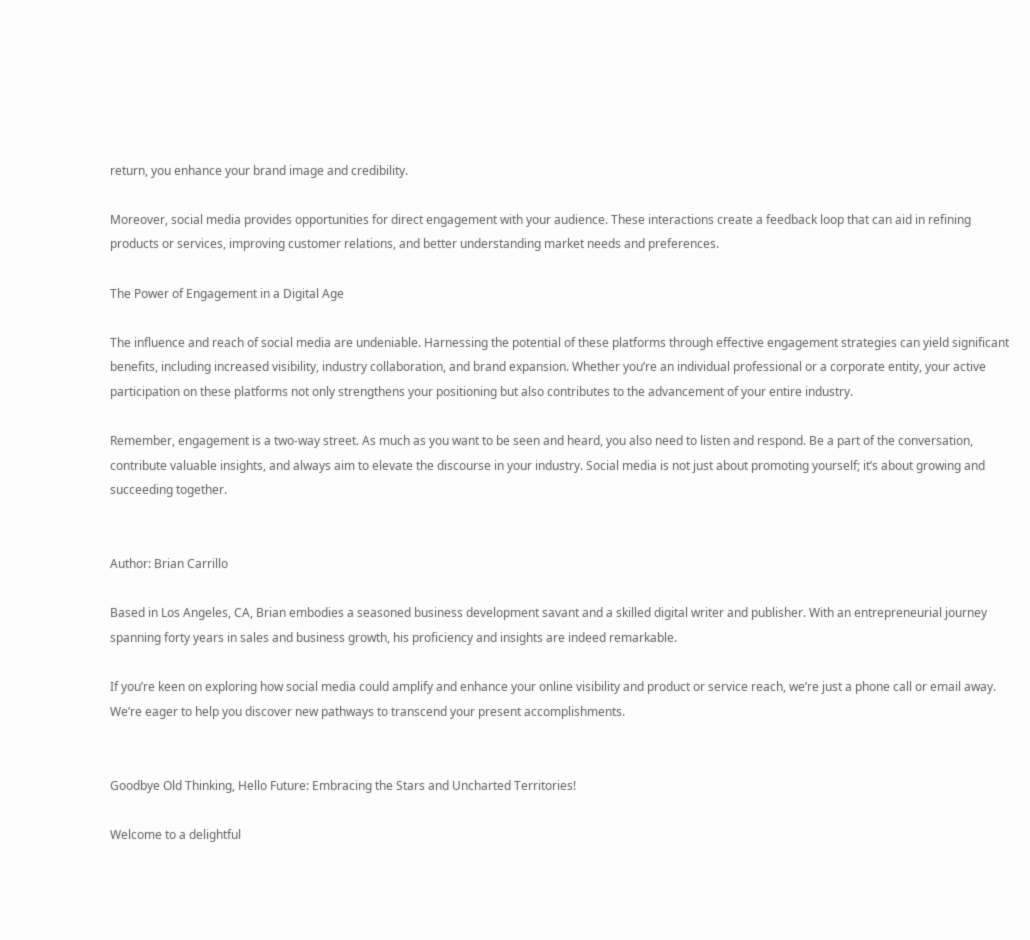return, you enhance your brand image and credibility.

Moreover, social media provides opportunities for direct engagement with your audience. These interactions create a feedback loop that can aid in refining products or services, improving customer relations, and better understanding market needs and preferences.

The Power of Engagement in a Digital Age

The influence and reach of social media are undeniable. Harnessing the potential of these platforms through effective engagement strategies can yield significant benefits, including increased visibility, industry collaboration, and brand expansion. Whether you’re an individual professional or a corporate entity, your active participation on these platforms not only strengthens your positioning but also contributes to the advancement of your entire industry.

Remember, engagement is a two-way street. As much as you want to be seen and heard, you also need to listen and respond. Be a part of the conversation, contribute valuable insights, and always aim to elevate the discourse in your industry. Social media is not just about promoting yourself; it’s about growing and succeeding together.


Author: Brian Carrillo

Based in Los Angeles, CA, Brian embodies a seasoned business development savant and a skilled digital writer and publisher. With an entrepreneurial journey spanning forty years in sales and business growth, his proficiency and insights are indeed remarkable.

If you’re keen on exploring how social media could amplify and enhance your online visibility and product or service reach, we’re just a phone call or email away. We’re eager to help you discover new pathways to transcend your present accomplishments.


Goodbye Old Thinking, Hello Future: Embracing the Stars and Uncharted Territories!

Welcome to a delightful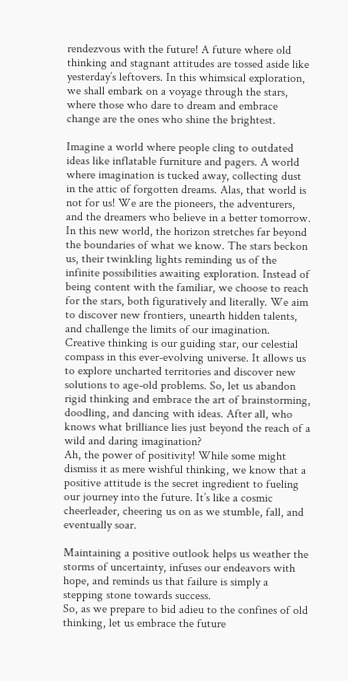rendezvous with the future! A future where old thinking and stagnant attitudes are tossed aside like yesterday’s leftovers. In this whimsical exploration, we shall embark on a voyage through the stars, where those who dare to dream and embrace change are the ones who shine the brightest.

Imagine a world where people cling to outdated ideas like inflatable furniture and pagers. A world where imagination is tucked away, collecting dust in the attic of forgotten dreams. Alas, that world is not for us! We are the pioneers, the adventurers, and the dreamers who believe in a better tomorrow.
In this new world, the horizon stretches far beyond the boundaries of what we know. The stars beckon us, their twinkling lights reminding us of the infinite possibilities awaiting exploration. Instead of being content with the familiar, we choose to reach for the stars, both figuratively and literally. We aim to discover new frontiers, unearth hidden talents, and challenge the limits of our imagination.
Creative thinking is our guiding star, our celestial compass in this ever-evolving universe. It allows us to explore uncharted territories and discover new solutions to age-old problems. So, let us abandon rigid thinking and embrace the art of brainstorming, doodling, and dancing with ideas. After all, who knows what brilliance lies just beyond the reach of a wild and daring imagination?
Ah, the power of positivity! While some might dismiss it as mere wishful thinking, we know that a positive attitude is the secret ingredient to fueling our journey into the future. It’s like a cosmic cheerleader, cheering us on as we stumble, fall, and eventually soar.

Maintaining a positive outlook helps us weather the storms of uncertainty, infuses our endeavors with hope, and reminds us that failure is simply a stepping stone towards success.
So, as we prepare to bid adieu to the confines of old thinking, let us embrace the future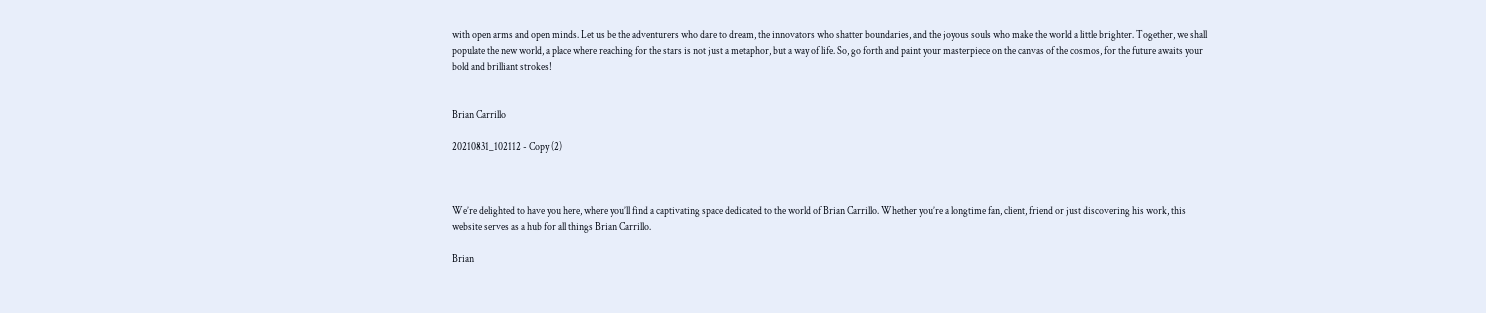with open arms and open minds. Let us be the adventurers who dare to dream, the innovators who shatter boundaries, and the joyous souls who make the world a little brighter. Together, we shall populate the new world, a place where reaching for the stars is not just a metaphor, but a way of life. So, go forth and paint your masterpiece on the canvas of the cosmos, for the future awaits your bold and brilliant strokes!


Brian Carrillo

20210831_102112 - Copy (2)



We’re delighted to have you here, where you’ll find a captivating space dedicated to the world of Brian Carrillo. Whether you’re a longtime fan, client, friend or just discovering his work, this website serves as a hub for all things Brian Carrillo.

Brian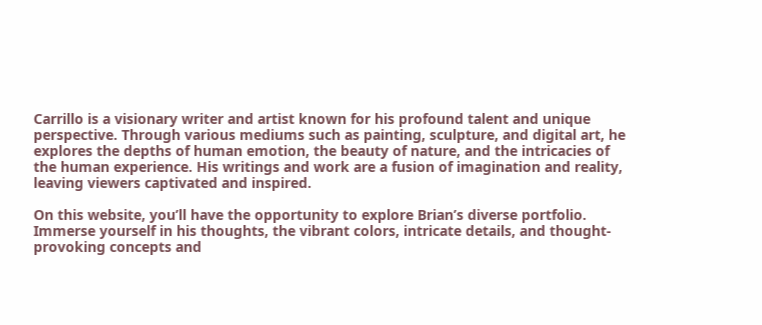Carrillo is a visionary writer and artist known for his profound talent and unique perspective. Through various mediums such as painting, sculpture, and digital art, he explores the depths of human emotion, the beauty of nature, and the intricacies of the human experience. His writings and work are a fusion of imagination and reality, leaving viewers captivated and inspired.

On this website, you’ll have the opportunity to explore Brian’s diverse portfolio. Immerse yourself in his thoughts, the vibrant colors, intricate details, and thought-provoking concepts and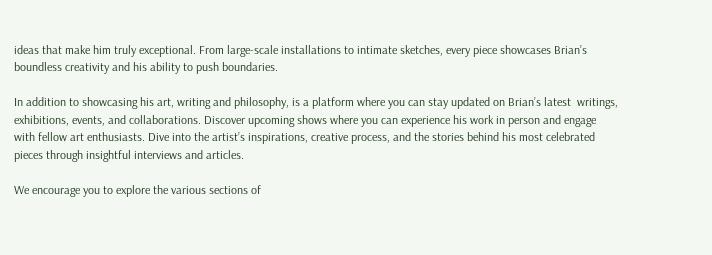ideas that make him truly exceptional. From large-scale installations to intimate sketches, every piece showcases Brian’s boundless creativity and his ability to push boundaries.

In addition to showcasing his art, writing and philosophy, is a platform where you can stay updated on Brian’s latest  writings, exhibitions, events, and collaborations. Discover upcoming shows where you can experience his work in person and engage with fellow art enthusiasts. Dive into the artist’s inspirations, creative process, and the stories behind his most celebrated pieces through insightful interviews and articles.

We encourage you to explore the various sections of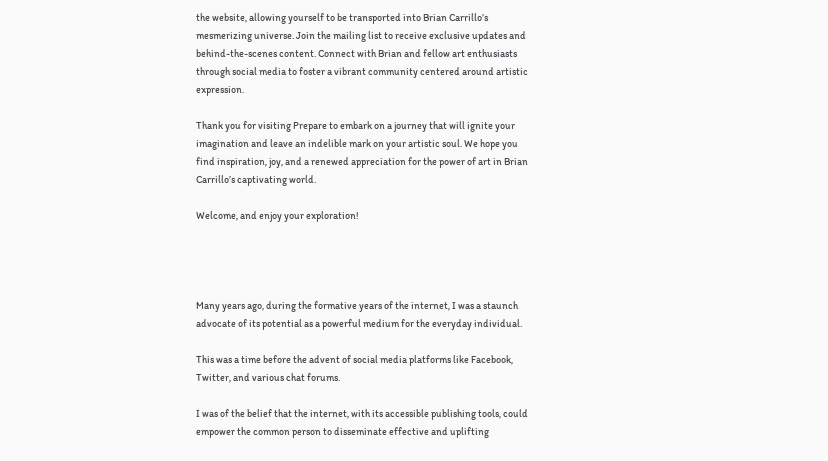the website, allowing yourself to be transported into Brian Carrillo’s mesmerizing universe. Join the mailing list to receive exclusive updates and behind-the-scenes content. Connect with Brian and fellow art enthusiasts through social media to foster a vibrant community centered around artistic expression.

Thank you for visiting Prepare to embark on a journey that will ignite your imagination and leave an indelible mark on your artistic soul. We hope you find inspiration, joy, and a renewed appreciation for the power of art in Brian Carrillo’s captivating world.

Welcome, and enjoy your exploration!




Many years ago, during the formative years of the internet, I was a staunch advocate of its potential as a powerful medium for the everyday individual.

This was a time before the advent of social media platforms like Facebook, Twitter, and various chat forums.

I was of the belief that the internet, with its accessible publishing tools, could empower the common person to disseminate effective and uplifting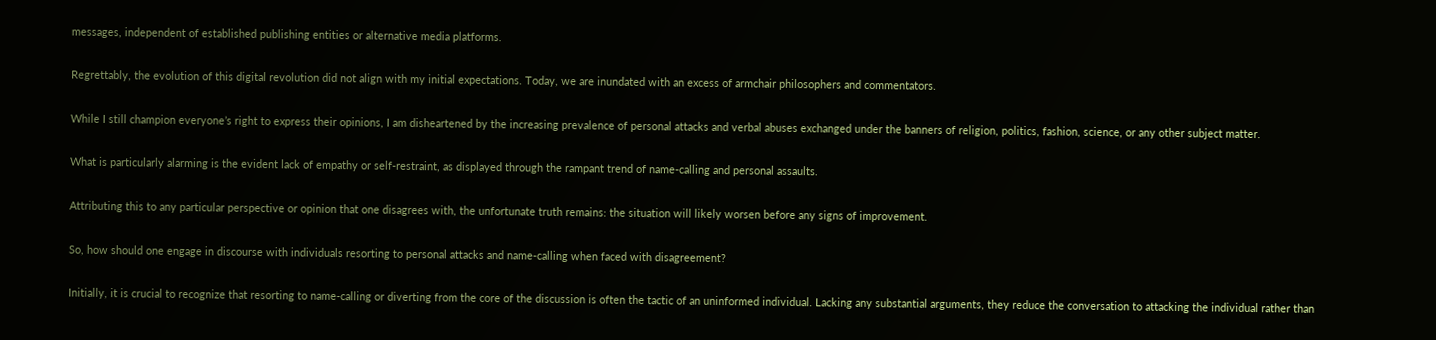messages, independent of established publishing entities or alternative media platforms.

Regrettably, the evolution of this digital revolution did not align with my initial expectations. Today, we are inundated with an excess of armchair philosophers and commentators.

While I still champion everyone’s right to express their opinions, I am disheartened by the increasing prevalence of personal attacks and verbal abuses exchanged under the banners of religion, politics, fashion, science, or any other subject matter.

What is particularly alarming is the evident lack of empathy or self-restraint, as displayed through the rampant trend of name-calling and personal assaults.

Attributing this to any particular perspective or opinion that one disagrees with, the unfortunate truth remains: the situation will likely worsen before any signs of improvement.

So, how should one engage in discourse with individuals resorting to personal attacks and name-calling when faced with disagreement?

Initially, it is crucial to recognize that resorting to name-calling or diverting from the core of the discussion is often the tactic of an uninformed individual. Lacking any substantial arguments, they reduce the conversation to attacking the individual rather than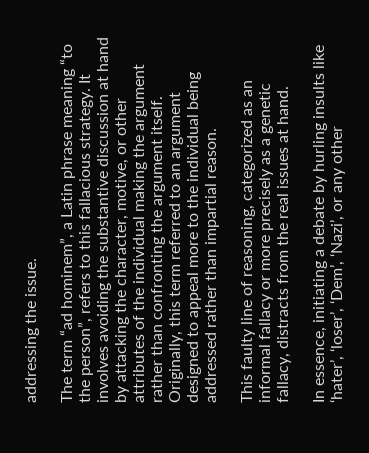addressing the issue.

The term “ad hominem”, a Latin phrase meaning “to the person”, refers to this fallacious strategy. It involves avoiding the substantive discussion at hand by attacking the character, motive, or other attributes of the individual making the argument rather than confronting the argument itself. Originally, this term referred to an argument designed to appeal more to the individual being addressed rather than impartial reason.

This faulty line of reasoning, categorized as an informal fallacy or more precisely as a genetic fallacy, distracts from the real issues at hand.

In essence, initiating a debate by hurling insults like ‘hater’, ‘loser’, ‘Dem’, ‘Nazi’, or any other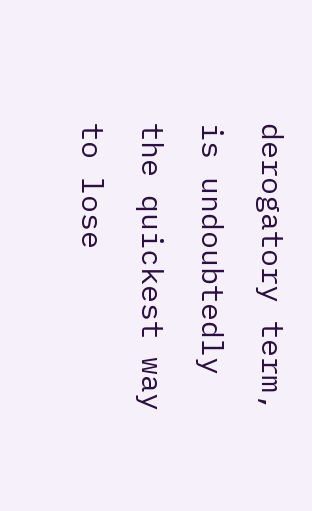derogatory term, is undoubtedly the quickest way to lose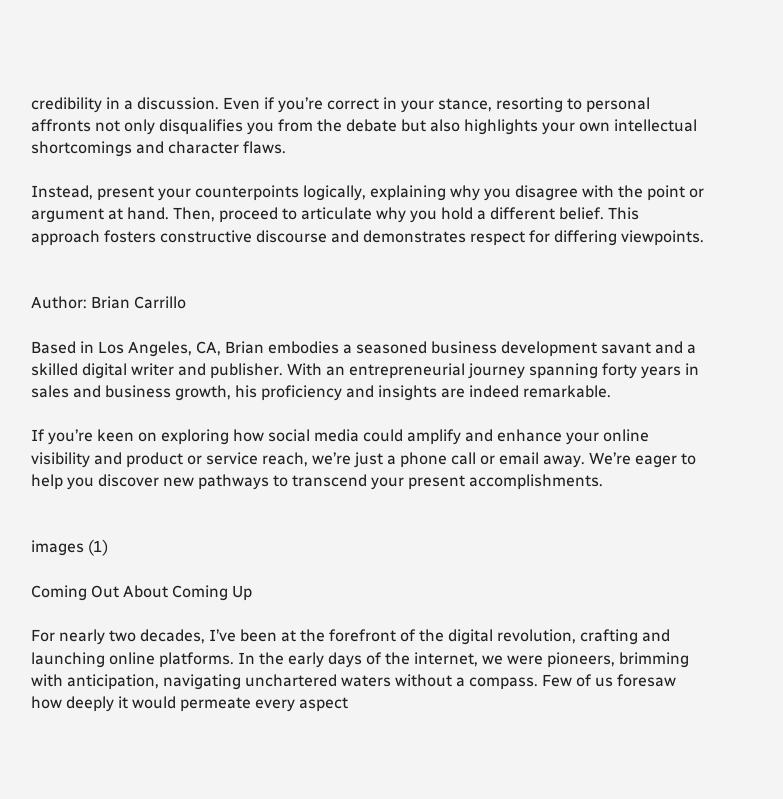credibility in a discussion. Even if you’re correct in your stance, resorting to personal affronts not only disqualifies you from the debate but also highlights your own intellectual shortcomings and character flaws.

Instead, present your counterpoints logically, explaining why you disagree with the point or argument at hand. Then, proceed to articulate why you hold a different belief. This approach fosters constructive discourse and demonstrates respect for differing viewpoints.


Author: Brian Carrillo

Based in Los Angeles, CA, Brian embodies a seasoned business development savant and a skilled digital writer and publisher. With an entrepreneurial journey spanning forty years in sales and business growth, his proficiency and insights are indeed remarkable.

If you’re keen on exploring how social media could amplify and enhance your online visibility and product or service reach, we’re just a phone call or email away. We’re eager to help you discover new pathways to transcend your present accomplishments.


images (1)

Coming Out About Coming Up

For nearly two decades, I’ve been at the forefront of the digital revolution, crafting and launching online platforms. In the early days of the internet, we were pioneers, brimming with anticipation, navigating unchartered waters without a compass. Few of us foresaw how deeply it would permeate every aspect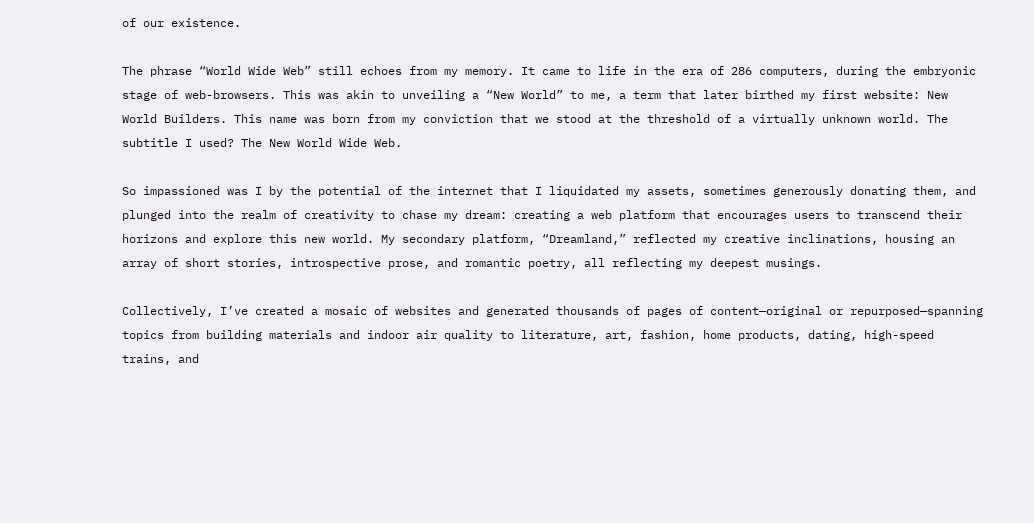of our existence.

The phrase “World Wide Web” still echoes from my memory. It came to life in the era of 286 computers, during the embryonic stage of web-browsers. This was akin to unveiling a “New World” to me, a term that later birthed my first website: New World Builders. This name was born from my conviction that we stood at the threshold of a virtually unknown world. The subtitle I used? The New World Wide Web.

So impassioned was I by the potential of the internet that I liquidated my assets, sometimes generously donating them, and plunged into the realm of creativity to chase my dream: creating a web platform that encourages users to transcend their horizons and explore this new world. My secondary platform, “Dreamland,” reflected my creative inclinations, housing an array of short stories, introspective prose, and romantic poetry, all reflecting my deepest musings.

Collectively, I’ve created a mosaic of websites and generated thousands of pages of content—original or repurposed—spanning topics from building materials and indoor air quality to literature, art, fashion, home products, dating, high-speed trains, and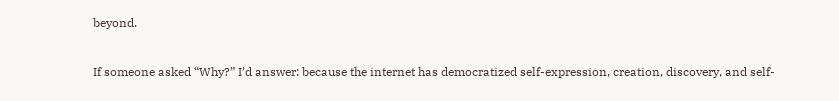beyond.

If someone asked “Why?” I’d answer: because the internet has democratized self-expression, creation, discovery, and self-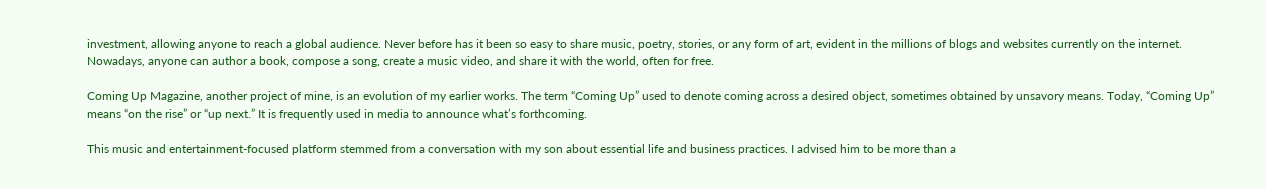investment, allowing anyone to reach a global audience. Never before has it been so easy to share music, poetry, stories, or any form of art, evident in the millions of blogs and websites currently on the internet. Nowadays, anyone can author a book, compose a song, create a music video, and share it with the world, often for free.

Coming Up Magazine, another project of mine, is an evolution of my earlier works. The term “Coming Up” used to denote coming across a desired object, sometimes obtained by unsavory means. Today, “Coming Up” means “on the rise” or “up next.” It is frequently used in media to announce what’s forthcoming.

This music and entertainment-focused platform stemmed from a conversation with my son about essential life and business practices. I advised him to be more than a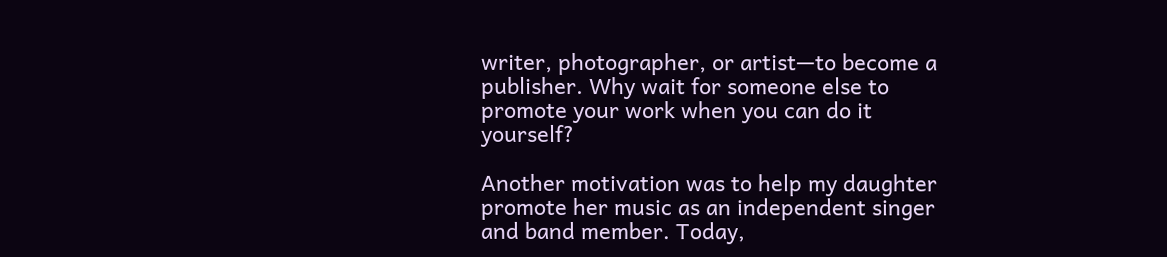writer, photographer, or artist—to become a publisher. Why wait for someone else to promote your work when you can do it yourself?

Another motivation was to help my daughter promote her music as an independent singer and band member. Today,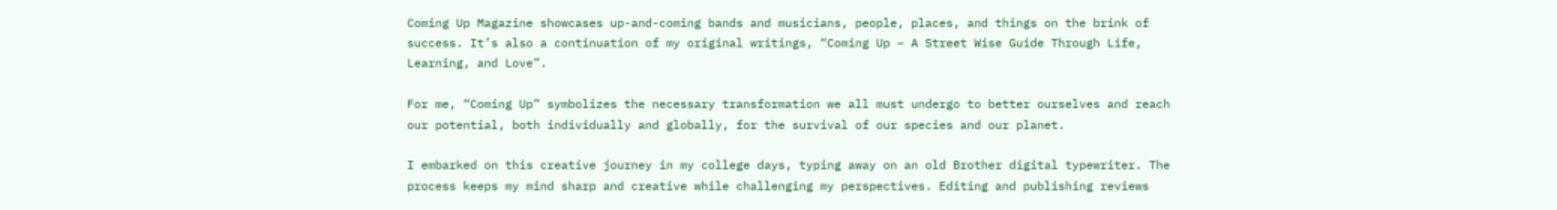Coming Up Magazine showcases up-and-coming bands and musicians, people, places, and things on the brink of success. It’s also a continuation of my original writings, “Coming Up – A Street Wise Guide Through Life, Learning, and Love”.

For me, “Coming Up” symbolizes the necessary transformation we all must undergo to better ourselves and reach our potential, both individually and globally, for the survival of our species and our planet.

I embarked on this creative journey in my college days, typing away on an old Brother digital typewriter. The process keeps my mind sharp and creative while challenging my perspectives. Editing and publishing reviews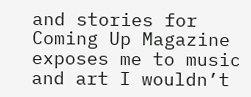and stories for Coming Up Magazine exposes me to music and art I wouldn’t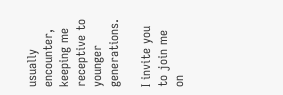usually encounter, keeping me receptive to younger generations.

I invite you to join me on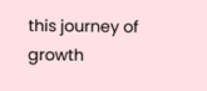this journey of growth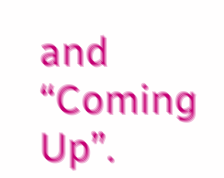and “Coming Up”.